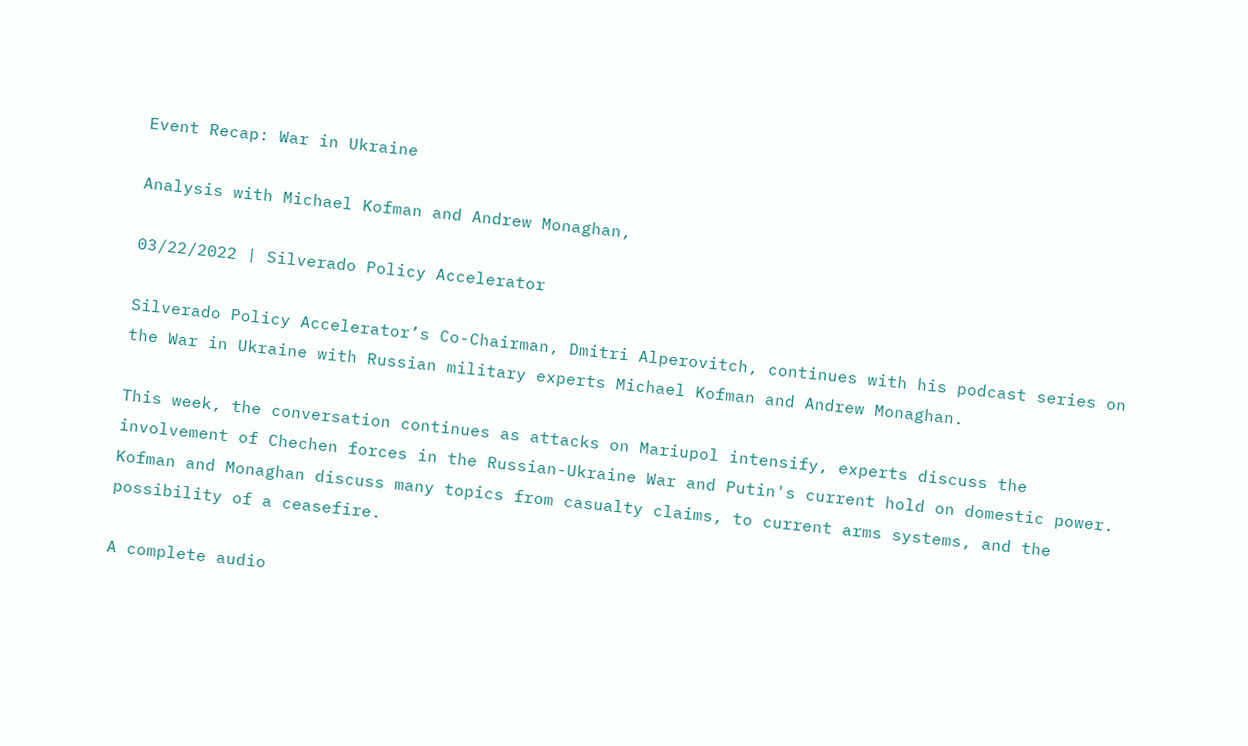Event Recap: War in Ukraine

Analysis with Michael Kofman and Andrew Monaghan,

03/22/2022 | Silverado Policy Accelerator

Silverado Policy Accelerator’s Co-Chairman, Dmitri Alperovitch, continues with his podcast series on the War in Ukraine with Russian military experts Michael Kofman and Andrew Monaghan.

This week, the conversation continues as attacks on Mariupol intensify, experts discuss the involvement of Chechen forces in the Russian-Ukraine War and Putin's current hold on domestic power. Kofman and Monaghan discuss many topics from casualty claims, to current arms systems, and the possibility of a ceasefire.

A complete audio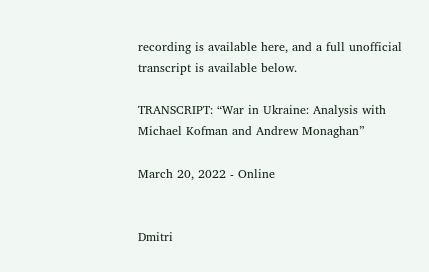recording is available here, and a full unofficial transcript is available below.

TRANSCRIPT: “War in Ukraine: Analysis with Michael Kofman and Andrew Monaghan”

March 20, 2022 - Online


Dmitri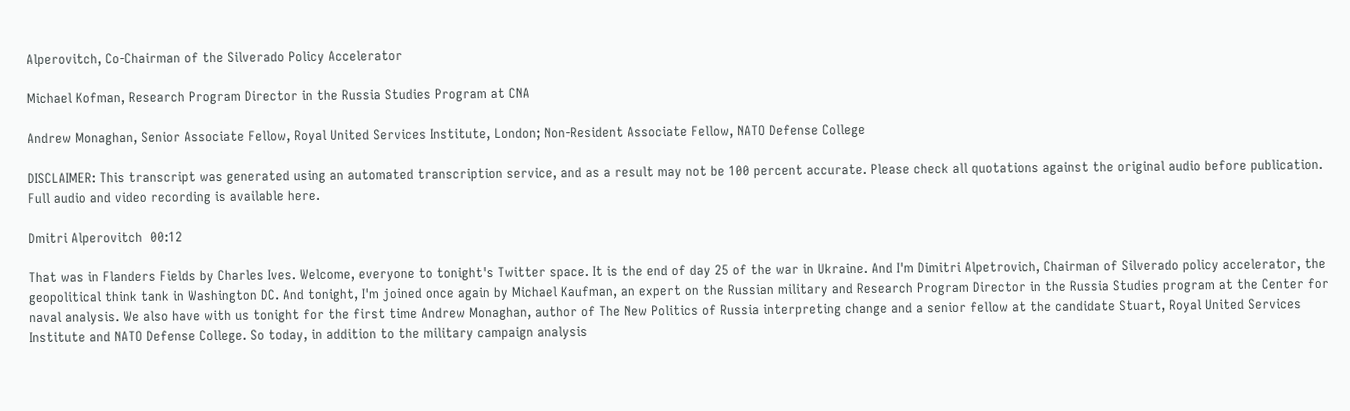Alperovitch, Co-Chairman of the Silverado Policy Accelerator

Michael Kofman, Research Program Director in the Russia Studies Program at CNA

Andrew Monaghan, Senior Associate Fellow, Royal United Services Institute, London; Non-Resident Associate Fellow, NATO Defense College

DISCLAIMER: This transcript was generated using an automated transcription service, and as a result may not be 100 percent accurate. Please check all quotations against the original audio before publication. Full audio and video recording is available here.

Dmitri Alperovitch  00:12

That was in Flanders Fields by Charles Ives. Welcome, everyone to tonight's Twitter space. It is the end of day 25 of the war in Ukraine. And I'm Dimitri Alpetrovich, Chairman of Silverado policy accelerator, the geopolitical think tank in Washington DC. And tonight, I'm joined once again by Michael Kaufman, an expert on the Russian military and Research Program Director in the Russia Studies program at the Center for naval analysis. We also have with us tonight for the first time Andrew Monaghan, author of The New Politics of Russia interpreting change and a senior fellow at the candidate Stuart, Royal United Services Institute and NATO Defense College. So today, in addition to the military campaign analysis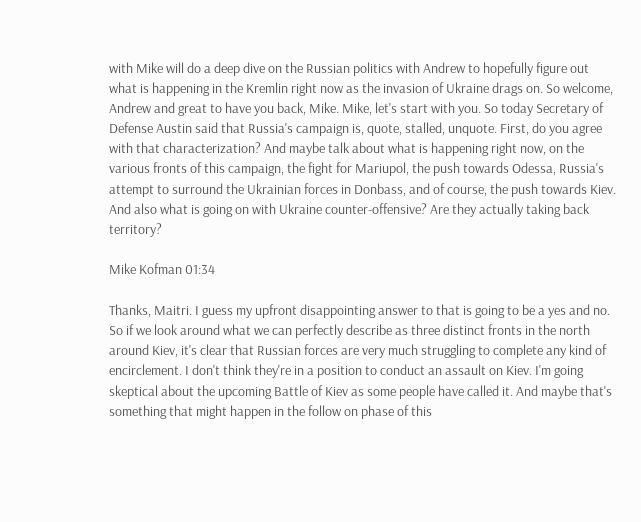with Mike will do a deep dive on the Russian politics with Andrew to hopefully figure out what is happening in the Kremlin right now as the invasion of Ukraine drags on. So welcome, Andrew and great to have you back, Mike. Mike, let's start with you. So today Secretary of Defense Austin said that Russia's campaign is, quote, stalled, unquote. First, do you agree with that characterization? And maybe talk about what is happening right now, on the various fronts of this campaign, the fight for Mariupol, the push towards Odessa, Russia's attempt to surround the Ukrainian forces in Donbass, and of course, the push towards Kiev. And also what is going on with Ukraine counter-offensive? Are they actually taking back territory?

Mike Kofman 01:34

Thanks, Maitri. I guess my upfront disappointing answer to that is going to be a yes and no. So if we look around what we can perfectly describe as three distinct fronts in the north around Kiev, it's clear that Russian forces are very much struggling to complete any kind of encirclement. I don't think they're in a position to conduct an assault on Kiev. I'm going skeptical about the upcoming Battle of Kiev as some people have called it. And maybe that's something that might happen in the follow on phase of this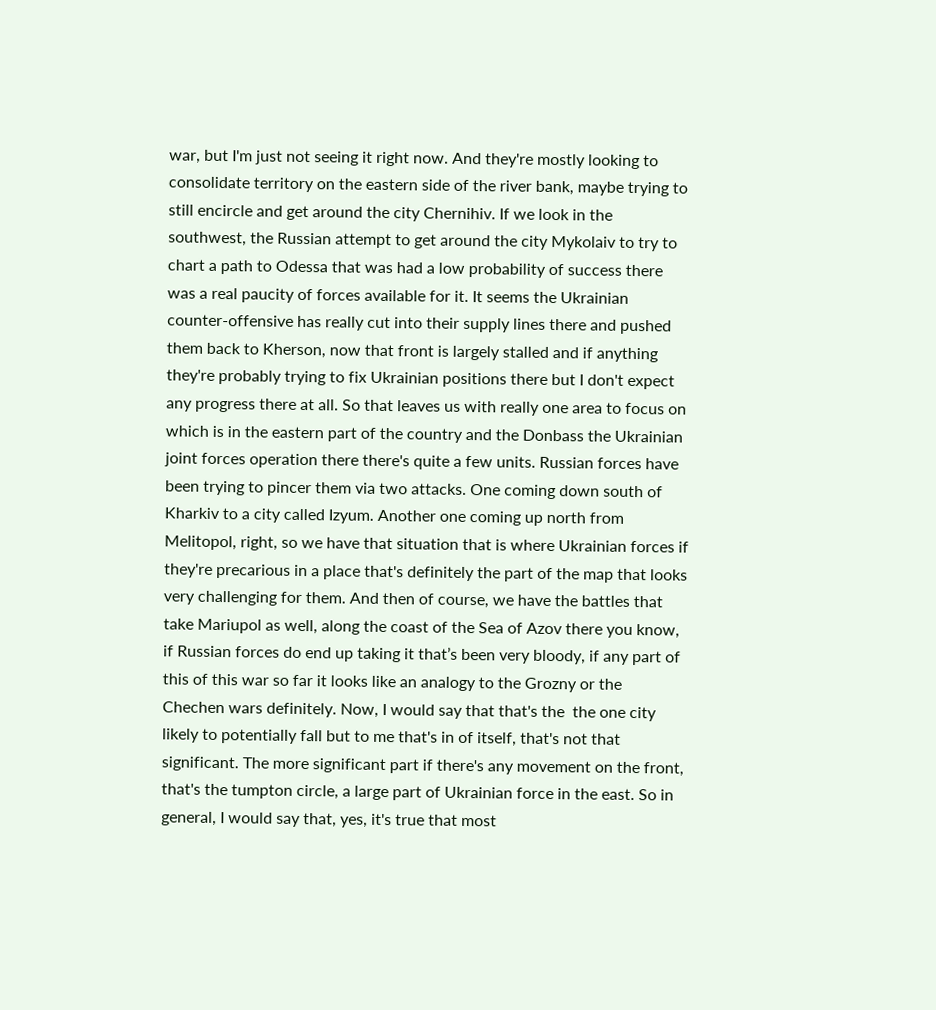war, but I'm just not seeing it right now. And they're mostly looking to consolidate territory on the eastern side of the river bank, maybe trying to still encircle and get around the city Chernihiv. If we look in the southwest, the Russian attempt to get around the city Mykolaiv to try to chart a path to Odessa that was had a low probability of success there was a real paucity of forces available for it. It seems the Ukrainian counter-offensive has really cut into their supply lines there and pushed them back to Kherson, now that front is largely stalled and if anything they're probably trying to fix Ukrainian positions there but I don't expect any progress there at all. So that leaves us with really one area to focus on which is in the eastern part of the country and the Donbass the Ukrainian joint forces operation there there's quite a few units. Russian forces have been trying to pincer them via two attacks. One coming down south of Kharkiv to a city called Izyum. Another one coming up north from Melitopol, right, so we have that situation that is where Ukrainian forces if they're precarious in a place that's definitely the part of the map that looks very challenging for them. And then of course, we have the battles that take Mariupol as well, along the coast of the Sea of Azov there you know, if Russian forces do end up taking it that’s been very bloody, if any part of this of this war so far it looks like an analogy to the Grozny or the Chechen wars definitely. Now, I would say that that's the  the one city likely to potentially fall but to me that's in of itself, that's not that significant. The more significant part if there's any movement on the front, that's the tumpton circle, a large part of Ukrainian force in the east. So in general, I would say that, yes, it's true that most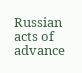Russian acts of advance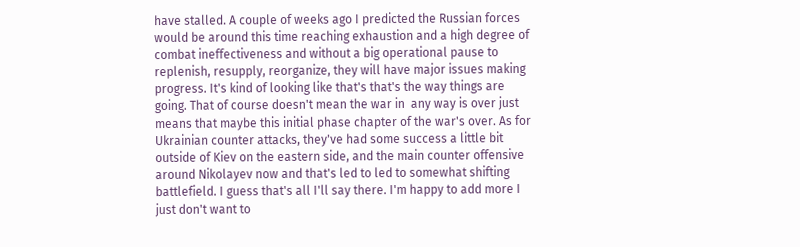have stalled. A couple of weeks ago I predicted the Russian forces would be around this time reaching exhaustion and a high degree of combat ineffectiveness and without a big operational pause to replenish, resupply, reorganize, they will have major issues making progress. It's kind of looking like that's that's the way things are going. That of course doesn't mean the war in  any way is over just means that maybe this initial phase chapter of the war's over. As for Ukrainian counter attacks, they've had some success a little bit outside of Kiev on the eastern side, and the main counter offensive around Nikolayev now and that's led to led to somewhat shifting battlefield. I guess that's all I'll say there. I'm happy to add more I just don't want to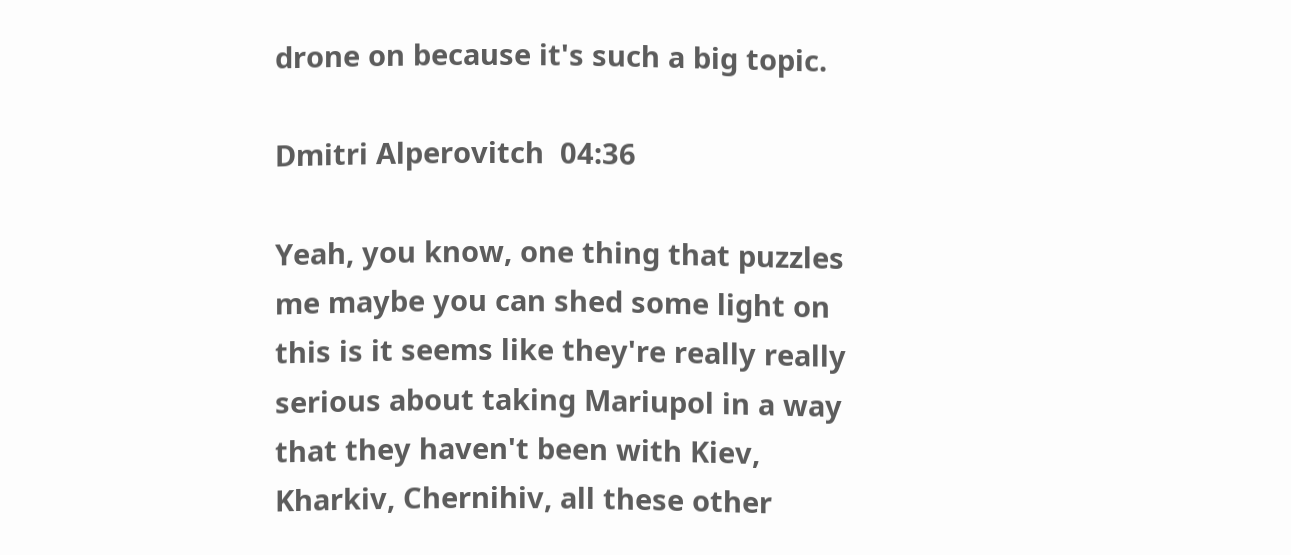drone on because it's such a big topic.

Dmitri Alperovitch  04:36

Yeah, you know, one thing that puzzles me maybe you can shed some light on this is it seems like they're really really serious about taking Mariupol in a way that they haven't been with Kiev, Kharkiv, Chernihiv, all these other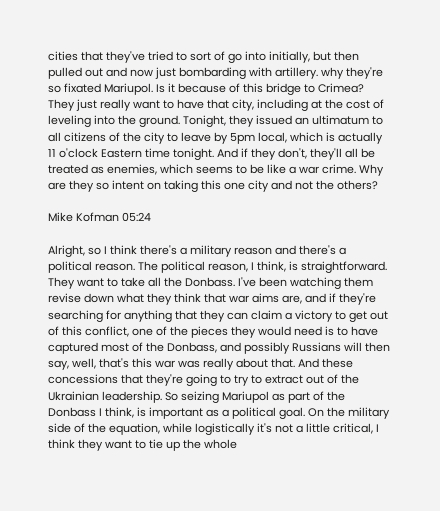cities that they've tried to sort of go into initially, but then pulled out and now just bombarding with artillery. why they're so fixated Mariupol. Is it because of this bridge to Crimea? They just really want to have that city, including at the cost of leveling into the ground. Tonight, they issued an ultimatum to all citizens of the city to leave by 5pm local, which is actually 11 o'clock Eastern time tonight. And if they don't, they'll all be treated as enemies, which seems to be like a war crime. Why are they so intent on taking this one city and not the others?

Mike Kofman 05:24

Alright, so I think there's a military reason and there's a political reason. The political reason, I think, is straightforward. They want to take all the Donbass. I've been watching them revise down what they think that war aims are, and if they're searching for anything that they can claim a victory to get out of this conflict, one of the pieces they would need is to have captured most of the Donbass, and possibly Russians will then say, well, that's this war was really about that. And these concessions that they're going to try to extract out of the Ukrainian leadership. So seizing Mariupol as part of the Donbass I think, is important as a political goal. On the military side of the equation, while logistically it's not a little critical, I think they want to tie up the whole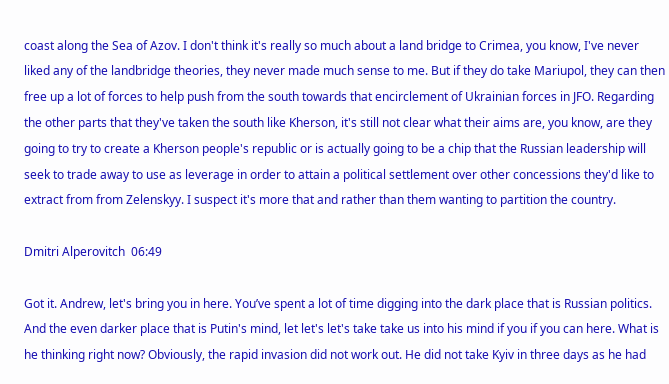coast along the Sea of Azov. I don't think it's really so much about a land bridge to Crimea, you know, I've never liked any of the landbridge theories, they never made much sense to me. But if they do take Mariupol, they can then free up a lot of forces to help push from the south towards that encirclement of Ukrainian forces in JFO. Regarding the other parts that they've taken the south like Kherson, it's still not clear what their aims are, you know, are they going to try to create a Kherson people's republic or is actually going to be a chip that the Russian leadership will seek to trade away to use as leverage in order to attain a political settlement over other concessions they'd like to extract from from Zelenskyy. I suspect it's more that and rather than them wanting to partition the country.

Dmitri Alperovitch  06:49

Got it. Andrew, let's bring you in here. You’ve spent a lot of time digging into the dark place that is Russian politics. And the even darker place that is Putin's mind, let let's let's take take us into his mind if you if you can here. What is he thinking right now? Obviously, the rapid invasion did not work out. He did not take Kyiv in three days as he had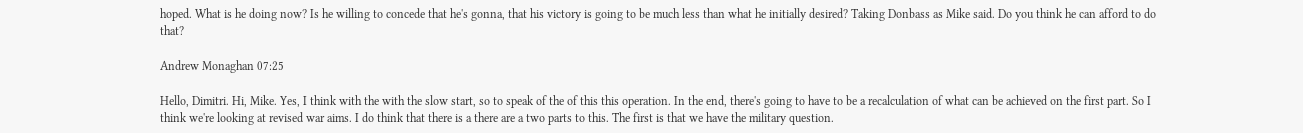hoped. What is he doing now? Is he willing to concede that he's gonna, that his victory is going to be much less than what he initially desired? Taking Donbass as Mike said. Do you think he can afford to do that?

Andrew Monaghan 07:25

Hello, Dimitri. Hi, Mike. Yes, I think with the with the slow start, so to speak of the of this this operation. In the end, there's going to have to be a recalculation of what can be achieved on the first part. So I think we're looking at revised war aims. I do think that there is a there are a two parts to this. The first is that we have the military question.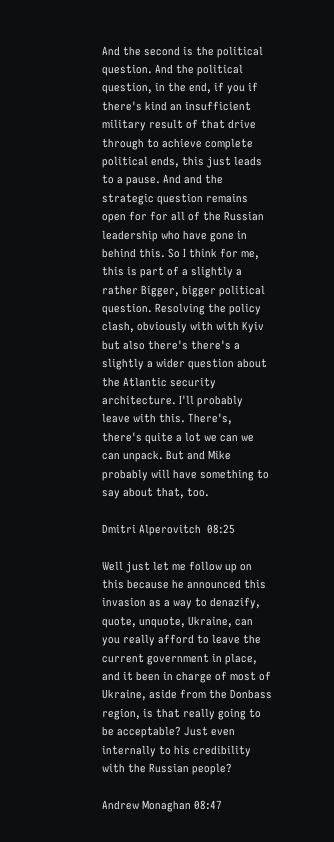And the second is the political question. And the political question, in the end, if you if there's kind an insufficient military result of that drive through to achieve complete political ends, this just leads to a pause. And and the strategic question remains open for for all of the Russian leadership who have gone in behind this. So I think for me, this is part of a slightly a rather Bigger, bigger political question. Resolving the policy clash, obviously with with Kyiv but also there's there's a slightly a wider question about the Atlantic security architecture. I'll probably leave with this. There's, there's quite a lot we can we can unpack. But and Mike probably will have something to say about that, too.

Dmitri Alperovitch  08:25

Well just let me follow up on this because he announced this invasion as a way to denazify, quote, unquote, Ukraine, can you really afford to leave the current government in place, and it been in charge of most of Ukraine, aside from the Donbass region, is that really going to be acceptable? Just even internally to his credibility with the Russian people?

Andrew Monaghan 08:47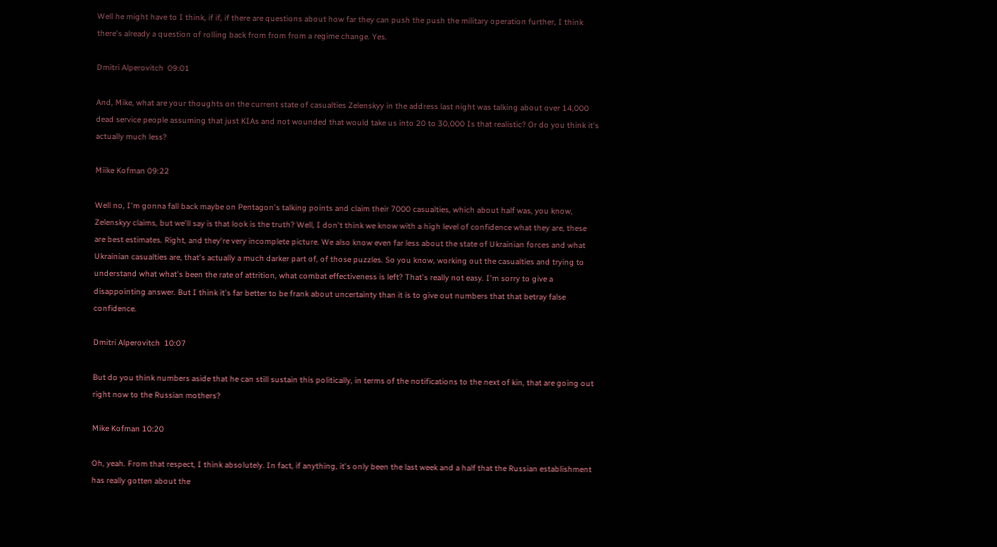Well he might have to I think, if if, if there are questions about how far they can push the push the military operation further, I think there's already a question of rolling back from from from a regime change. Yes.

Dmitri Alperovitch  09:01

And, Mike, what are your thoughts on the current state of casualties Zelenskyy in the address last night was talking about over 14,000 dead service people assuming that just KIAs and not wounded that would take us into 20 to 30,000 Is that realistic? Or do you think it's actually much less?

Miike Kofman 09:22

Well no, I'm gonna fall back maybe on Pentagon's talking points and claim their 7000 casualties, which about half was, you know, Zelenskyy claims, but we'll say is that look is the truth? Well, I don't think we know with a high level of confidence what they are, these are best estimates. Right, and they're very incomplete picture. We also know even far less about the state of Ukrainian forces and what Ukrainian casualties are, that's actually a much darker part of, of those puzzles. So you know, working out the casualties and trying to understand what what's been the rate of attrition, what combat effectiveness is left? That's really not easy. I'm sorry to give a disappointing answer. But I think it's far better to be frank about uncertainty than it is to give out numbers that that betray false confidence.

Dmitri Alperovitch  10:07

But do you think numbers aside that he can still sustain this politically, in terms of the notifications to the next of kin, that are going out right now to the Russian mothers?

Mike Kofman 10:20

Oh, yeah. From that respect, I think absolutely. In fact, if anything, it's only been the last week and a half that the Russian establishment has really gotten about the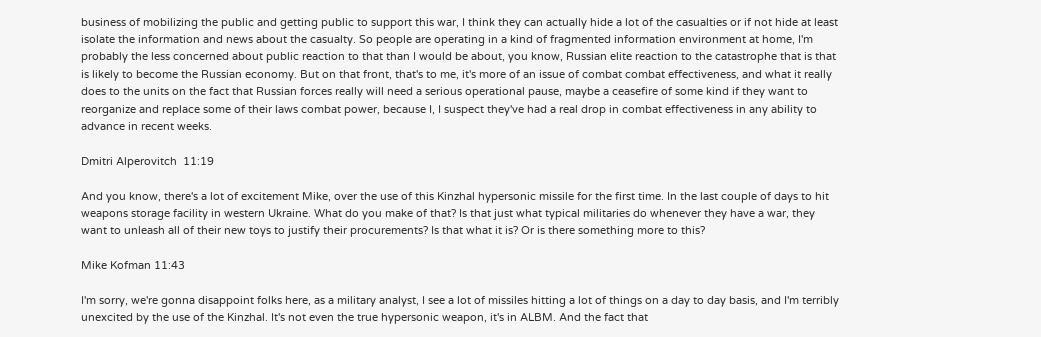business of mobilizing the public and getting public to support this war, I think they can actually hide a lot of the casualties or if not hide at least isolate the information and news about the casualty. So people are operating in a kind of fragmented information environment at home, I'm probably the less concerned about public reaction to that than I would be about, you know, Russian elite reaction to the catastrophe that is that is likely to become the Russian economy. But on that front, that's to me, it's more of an issue of combat combat effectiveness, and what it really does to the units on the fact that Russian forces really will need a serious operational pause, maybe a ceasefire of some kind if they want to reorganize and replace some of their laws combat power, because I, I suspect they've had a real drop in combat effectiveness in any ability to advance in recent weeks.

Dmitri Alperovitch  11:19

And you know, there's a lot of excitement Mike, over the use of this Kinzhal hypersonic missile for the first time. In the last couple of days to hit weapons storage facility in western Ukraine. What do you make of that? Is that just what typical militaries do whenever they have a war, they want to unleash all of their new toys to justify their procurements? Is that what it is? Or is there something more to this?

Mike Kofman 11:43

I'm sorry, we're gonna disappoint folks here, as a military analyst, I see a lot of missiles hitting a lot of things on a day to day basis, and I'm terribly unexcited by the use of the Kinzhal. It's not even the true hypersonic weapon, it's in ALBM. And the fact that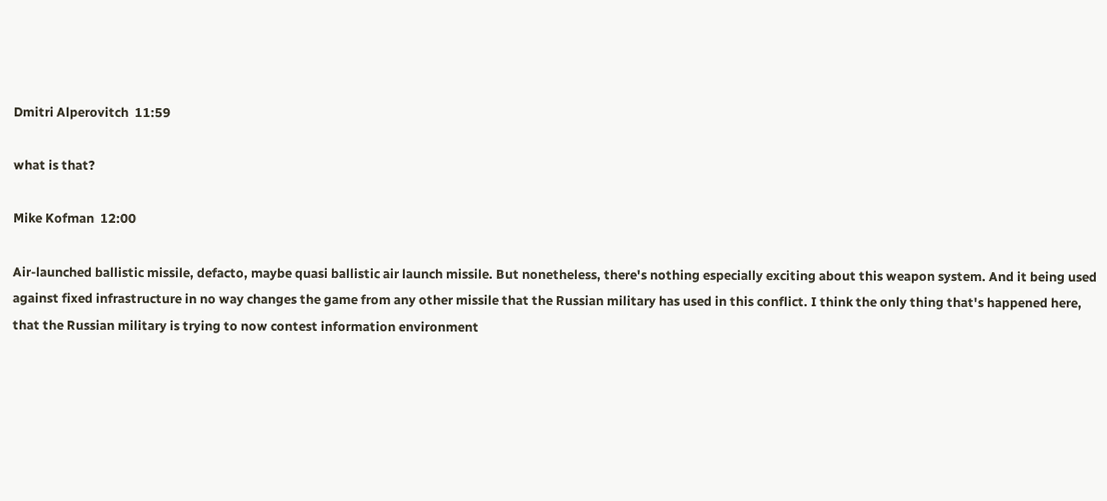Dmitri Alperovitch  11:59

what is that?

Mike Kofman  12:00

Air-launched ballistic missile, defacto, maybe quasi ballistic air launch missile. But nonetheless, there's nothing especially exciting about this weapon system. And it being used against fixed infrastructure in no way changes the game from any other missile that the Russian military has used in this conflict. I think the only thing that's happened here, that the Russian military is trying to now contest information environment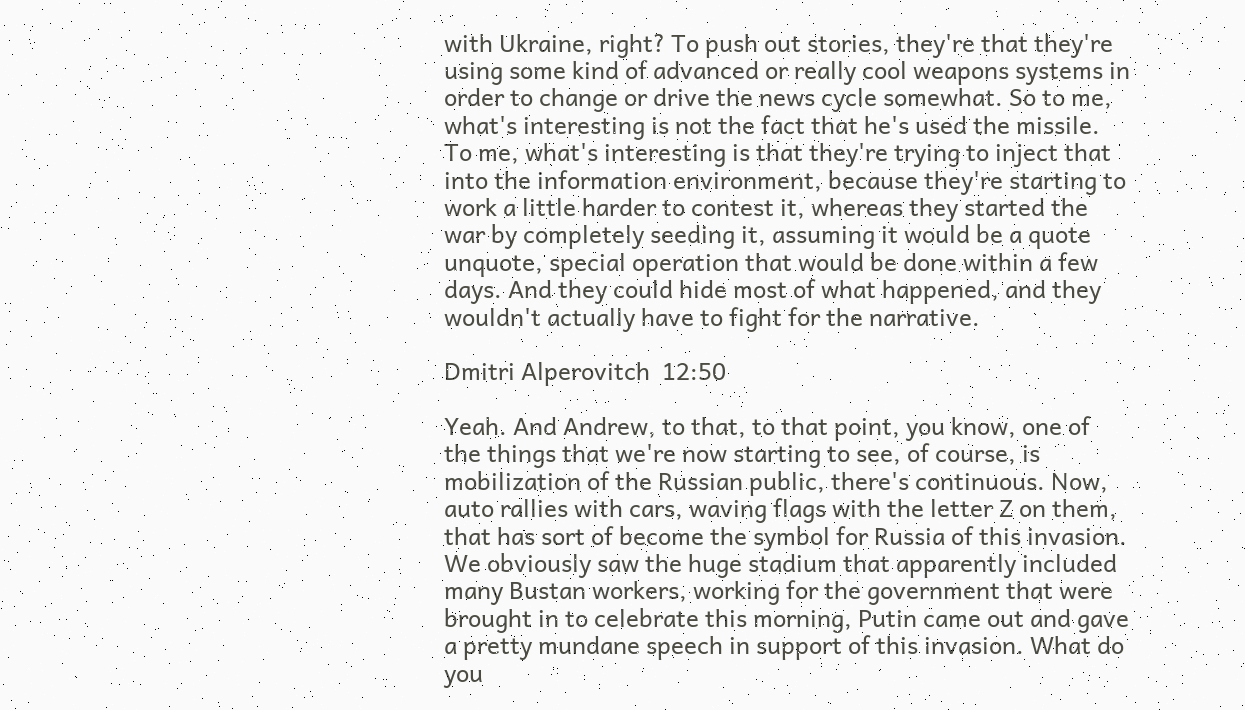with Ukraine, right? To push out stories, they're that they're using some kind of advanced or really cool weapons systems in order to change or drive the news cycle somewhat. So to me, what's interesting is not the fact that he's used the missile. To me, what's interesting is that they're trying to inject that into the information environment, because they're starting to work a little harder to contest it, whereas they started the war by completely seeding it, assuming it would be a quote unquote, special operation that would be done within a few days. And they could hide most of what happened, and they wouldn't actually have to fight for the narrative.

Dmitri Alperovitch  12:50

Yeah. And Andrew, to that, to that point, you know, one of the things that we're now starting to see, of course, is mobilization of the Russian public, there's continuous. Now, auto rallies with cars, waving flags with the letter Z on them, that has sort of become the symbol for Russia of this invasion. We obviously saw the huge stadium that apparently included many Bustan workers, working for the government that were brought in to celebrate this morning, Putin came out and gave a pretty mundane speech in support of this invasion. What do you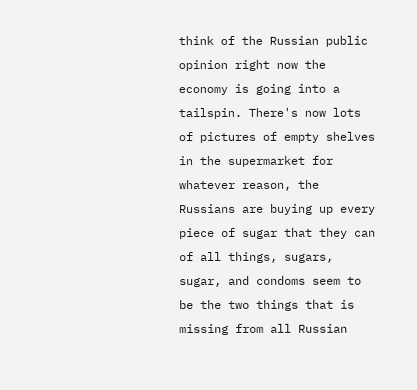think of the Russian public opinion right now the economy is going into a tailspin. There's now lots of pictures of empty shelves in the supermarket for whatever reason, the Russians are buying up every piece of sugar that they can of all things, sugars, sugar, and condoms seem to be the two things that is missing from all Russian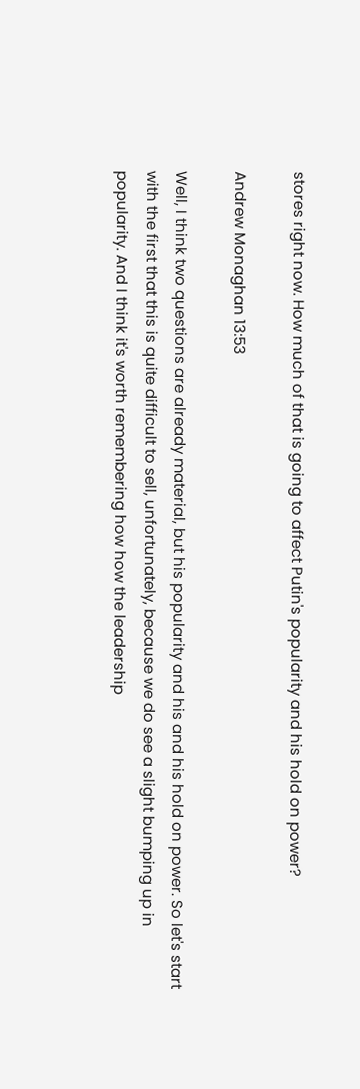stores right now. How much of that is going to affect Putin's popularity and his hold on power?

Andrew Monaghan 13:53

Well, I think two questions are already material, but his popularity and his and his hold on power. So let's start with the first that this is quite difficult to sell, unfortunately, because we do see a slight bumping up in popularity. And I think it's worth remembering how how the leadership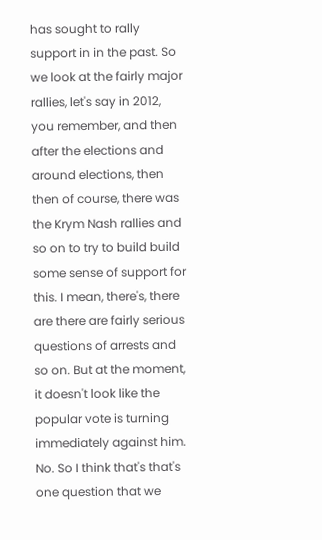has sought to rally support in in the past. So we look at the fairly major rallies, let's say in 2012, you remember, and then after the elections and around elections, then then of course, there was the Krym Nash rallies and so on to try to build build some sense of support for this. I mean, there's, there are there are fairly serious questions of arrests and so on. But at the moment, it doesn't look like the popular vote is turning immediately against him. No. So I think that's that's one question that we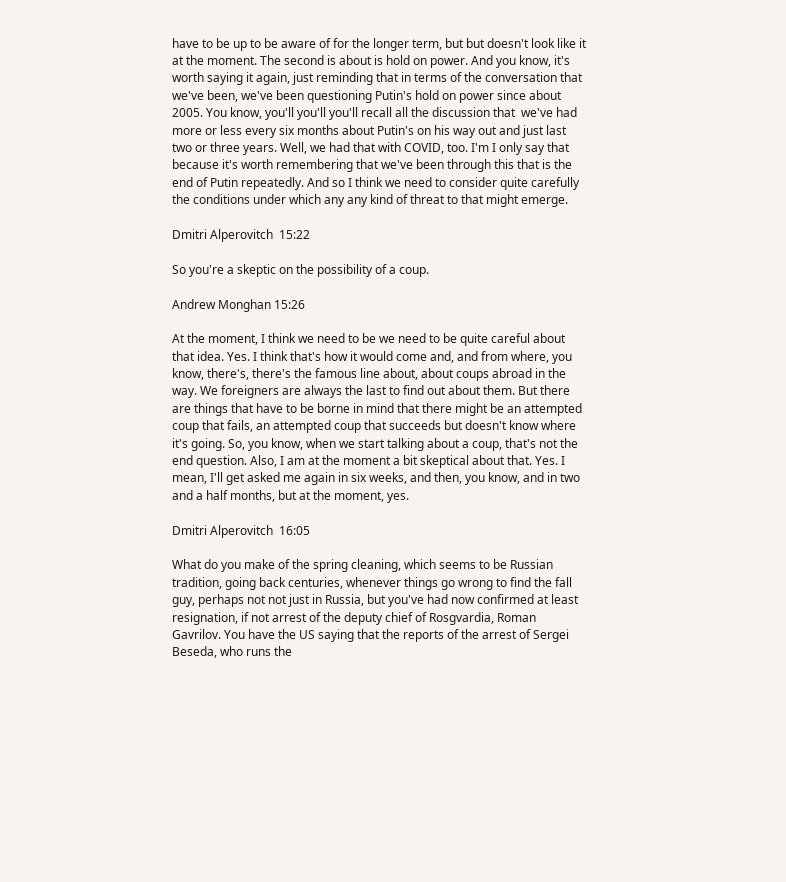have to be up to be aware of for the longer term, but but doesn't look like it at the moment. The second is about is hold on power. And you know, it's worth saying it again, just reminding that in terms of the conversation that we've been, we've been questioning Putin's hold on power since about 2005. You know, you'll you'll you'll recall all the discussion that  we've had more or less every six months about Putin's on his way out and just last two or three years. Well, we had that with COVID, too. I'm I only say that because it's worth remembering that we've been through this that is the end of Putin repeatedly. And so I think we need to consider quite carefully the conditions under which any any kind of threat to that might emerge.

Dmitri Alperovitch  15:22

So you're a skeptic on the possibility of a coup.

Andrew Monghan 15:26

At the moment, I think we need to be we need to be quite careful about that idea. Yes. I think that's how it would come and, and from where, you know, there's, there's the famous line about, about coups abroad in the way. We foreigners are always the last to find out about them. But there are things that have to be borne in mind that there might be an attempted coup that fails, an attempted coup that succeeds but doesn't know where it's going. So, you know, when we start talking about a coup, that's not the end question. Also, I am at the moment a bit skeptical about that. Yes. I mean, I'll get asked me again in six weeks, and then, you know, and in two and a half months, but at the moment, yes.

Dmitri Alperovitch  16:05

What do you make of the spring cleaning, which seems to be Russian tradition, going back centuries, whenever things go wrong to find the fall guy, perhaps not not just in Russia, but you've had now confirmed at least resignation, if not arrest of the deputy chief of Rosgvardia, Roman Gavrilov. You have the US saying that the reports of the arrest of Sergei Beseda, who runs the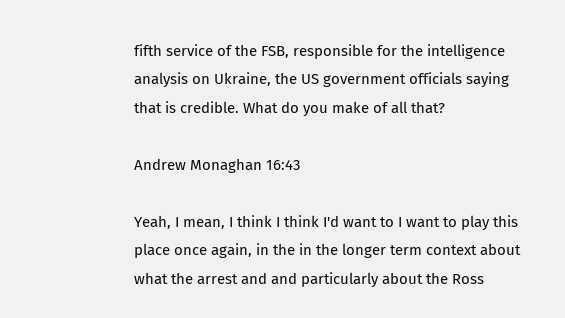fifth service of the FSB, responsible for the intelligence analysis on Ukraine, the US government officials saying that is credible. What do you make of all that?

Andrew Monaghan 16:43

Yeah, I mean, I think I think I'd want to I want to play this place once again, in the in the longer term context about what the arrest and and particularly about the Ross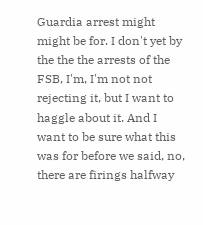Guardia arrest might might be for. I don't yet by the the the arrests of the FSB, I'm, I'm not not rejecting it, but I want to haggle about it. And I want to be sure what this was for before we said, no, there are firings halfway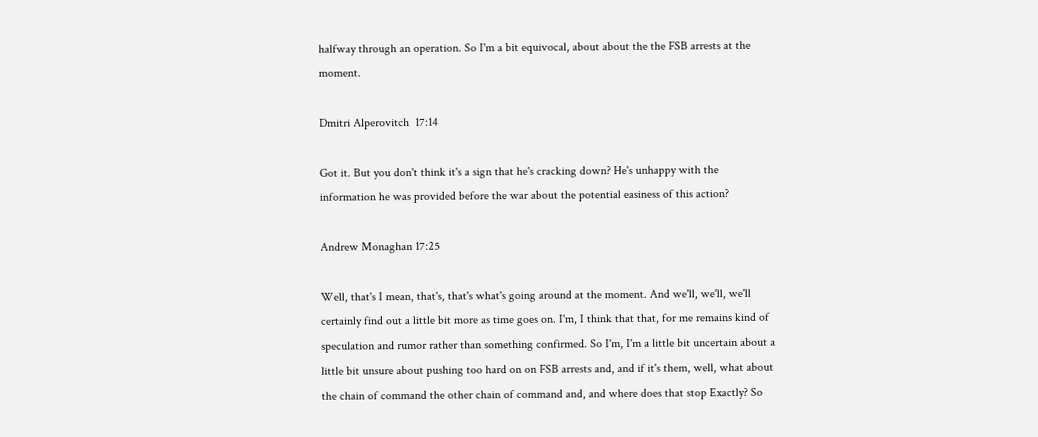halfway through an operation. So I'm a bit equivocal, about about the the FSB arrests at the moment.

Dmitri Alperovitch  17:14

Got it. But you don't think it's a sign that he's cracking down? He's unhappy with the information he was provided before the war about the potential easiness of this action?

Andrew Monaghan 17:25

Well, that's I mean, that's, that's what's going around at the moment. And we'll, we'll, we'll certainly find out a little bit more as time goes on. I'm, I think that that, for me remains kind of speculation and rumor rather than something confirmed. So I'm, I'm a little bit uncertain about a little bit unsure about pushing too hard on on FSB arrests and, and if it's them, well, what about the chain of command the other chain of command and, and where does that stop Exactly? So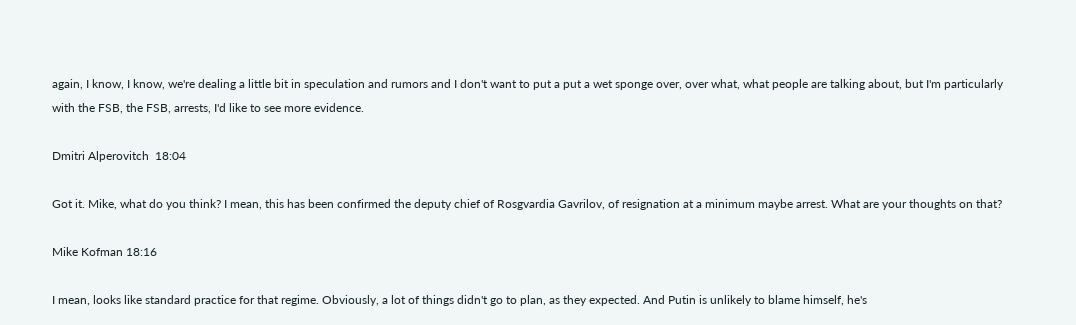again, I know, I know, we're dealing a little bit in speculation and rumors and I don't want to put a put a wet sponge over, over what, what people are talking about, but I'm particularly with the FSB, the FSB, arrests, I'd like to see more evidence.

Dmitri Alperovitch  18:04

Got it. Mike, what do you think? I mean, this has been confirmed the deputy chief of Rosgvardia Gavrilov, of resignation at a minimum maybe arrest. What are your thoughts on that?

Mike Kofman 18:16

I mean, looks like standard practice for that regime. Obviously, a lot of things didn't go to plan, as they expected. And Putin is unlikely to blame himself, he's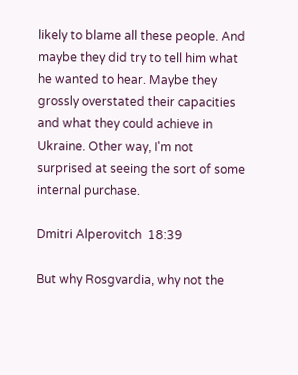likely to blame all these people. And maybe they did try to tell him what he wanted to hear. Maybe they grossly overstated their capacities and what they could achieve in Ukraine. Other way, I'm not surprised at seeing the sort of some internal purchase.

Dmitri Alperovitch  18:39

But why Rosgvardia, why not the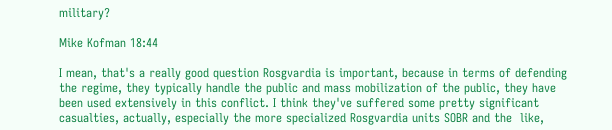military?

Mike Kofman 18:44

I mean, that's a really good question Rosgvardia is important, because in terms of defending the regime, they typically handle the public and mass mobilization of the public, they have been used extensively in this conflict. I think they've suffered some pretty significant casualties, actually, especially the more specialized Rosgvardia units SOBR and the  like,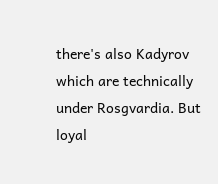there's also Kadyrov which are technically under Rosgvardia. But loyal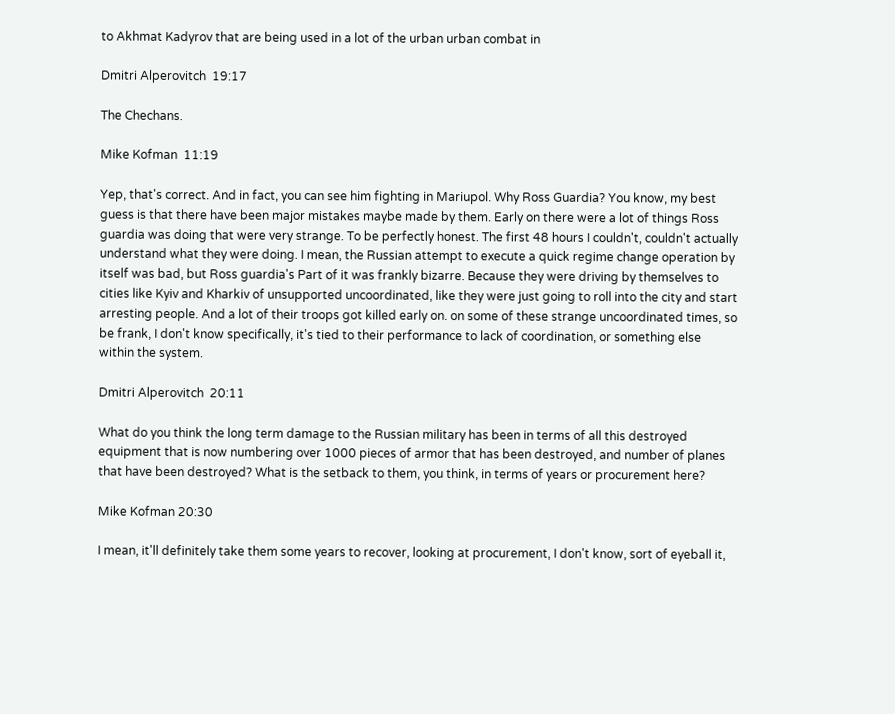to Akhmat Kadyrov that are being used in a lot of the urban urban combat in

Dmitri Alperovitch  19:17

The Chechans.

Mike Kofman  11:19

Yep, that's correct. And in fact, you can see him fighting in Mariupol. Why Ross Guardia? You know, my best guess is that there have been major mistakes maybe made by them. Early on there were a lot of things Ross guardia was doing that were very strange. To be perfectly honest. The first 48 hours I couldn't, couldn't actually understand what they were doing. I mean, the Russian attempt to execute a quick regime change operation by itself was bad, but Ross guardia's Part of it was frankly bizarre. Because they were driving by themselves to cities like Kyiv and Kharkiv of unsupported uncoordinated, like they were just going to roll into the city and start arresting people. And a lot of their troops got killed early on. on some of these strange uncoordinated times, so be frank, I don't know specifically, it's tied to their performance to lack of coordination, or something else within the system.

Dmitri Alperovitch  20:11

What do you think the long term damage to the Russian military has been in terms of all this destroyed equipment that is now numbering over 1000 pieces of armor that has been destroyed, and number of planes that have been destroyed? What is the setback to them, you think, in terms of years or procurement here?

Mike Kofman 20:30

I mean, it'll definitely take them some years to recover, looking at procurement, I don't know, sort of eyeball it,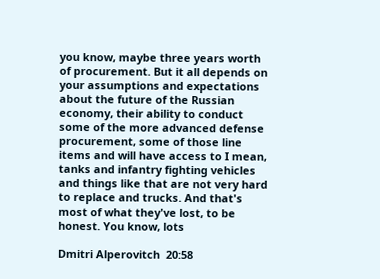you know, maybe three years worth of procurement. But it all depends on your assumptions and expectations about the future of the Russian economy, their ability to conduct some of the more advanced defense procurement, some of those line items and will have access to I mean, tanks and infantry fighting vehicles and things like that are not very hard to replace and trucks. And that's most of what they've lost, to be honest. You know, lots

Dmitri Alperovitch  20:58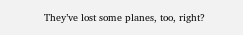They’ve lost some planes, too, right?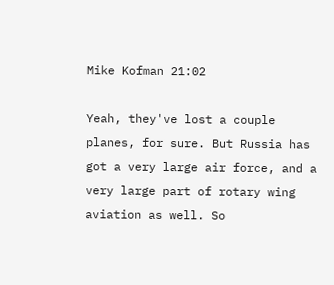Mike Kofman 21:02

Yeah, they've lost a couple planes, for sure. But Russia has got a very large air force, and a very large part of rotary wing aviation as well. So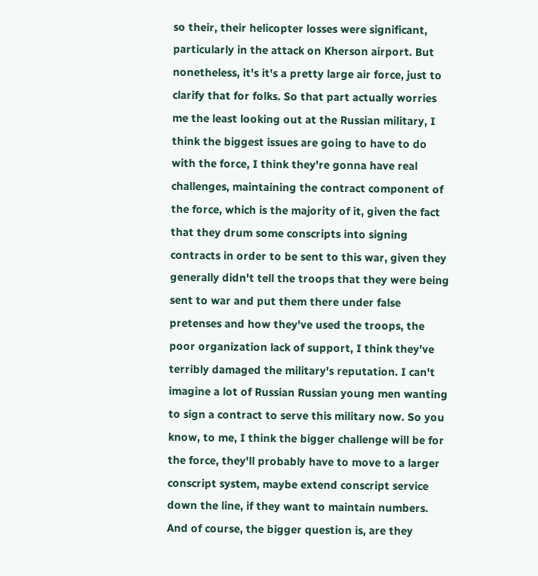so their, their helicopter losses were significant, particularly in the attack on Kherson airport. But nonetheless, it's it's a pretty large air force, just to clarify that for folks. So that part actually worries me the least looking out at the Russian military, I think the biggest issues are going to have to do with the force, I think they're gonna have real challenges, maintaining the contract component of the force, which is the majority of it, given the fact that they drum some conscripts into signing contracts in order to be sent to this war, given they generally didn't tell the troops that they were being sent to war and put them there under false pretenses and how they've used the troops, the poor organization lack of support, I think they've terribly damaged the military's reputation. I can't imagine a lot of Russian Russian young men wanting to sign a contract to serve this military now. So you know, to me, I think the bigger challenge will be for the force, they'll probably have to move to a larger conscript system, maybe extend conscript service down the line, if they want to maintain numbers. And of course, the bigger question is, are they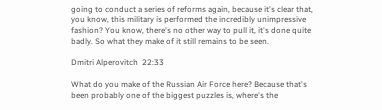going to conduct a series of reforms again, because it's clear that, you know, this military is performed the incredibly unimpressive fashion? You know, there's no other way to pull it, it's done quite badly. So what they make of it still remains to be seen.

Dmitri Alperovitch  22:33

What do you make of the Russian Air Force here? Because that's been probably one of the biggest puzzles is, where's the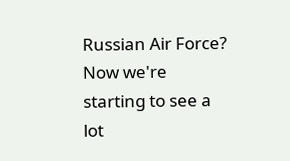Russian Air Force? Now we're starting to see a lot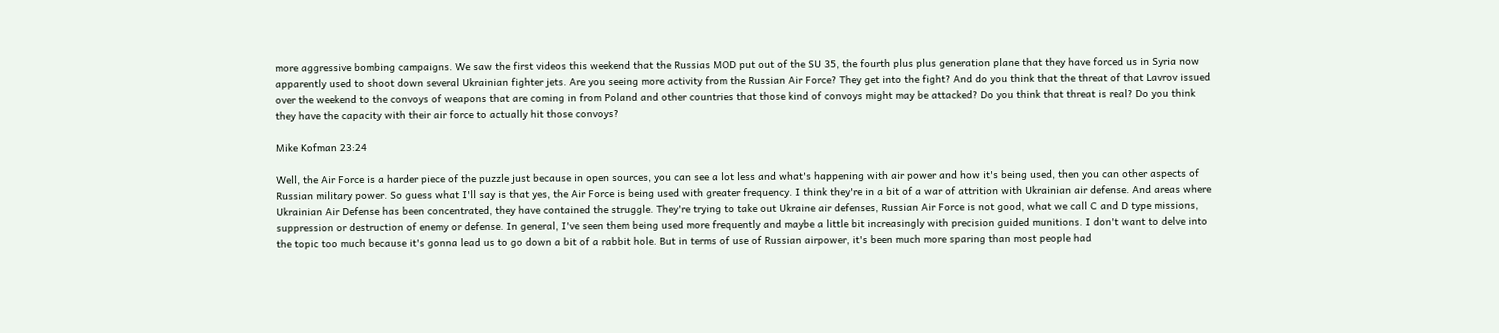more aggressive bombing campaigns. We saw the first videos this weekend that the Russias MOD put out of the SU 35, the fourth plus plus generation plane that they have forced us in Syria now apparently used to shoot down several Ukrainian fighter jets. Are you seeing more activity from the Russian Air Force? They get into the fight? And do you think that the threat of that Lavrov issued over the weekend to the convoys of weapons that are coming in from Poland and other countries that those kind of convoys might may be attacked? Do you think that threat is real? Do you think they have the capacity with their air force to actually hit those convoys?

Mike Kofman 23:24

Well, the Air Force is a harder piece of the puzzle just because in open sources, you can see a lot less and what's happening with air power and how it's being used, then you can other aspects of Russian military power. So guess what I'll say is that yes, the Air Force is being used with greater frequency. I think they're in a bit of a war of attrition with Ukrainian air defense. And areas where Ukrainian Air Defense has been concentrated, they have contained the struggle. They're trying to take out Ukraine air defenses, Russian Air Force is not good, what we call C and D type missions, suppression or destruction of enemy or defense. In general, I've seen them being used more frequently and maybe a little bit increasingly with precision guided munitions. I don't want to delve into the topic too much because it's gonna lead us to go down a bit of a rabbit hole. But in terms of use of Russian airpower, it's been much more sparing than most people had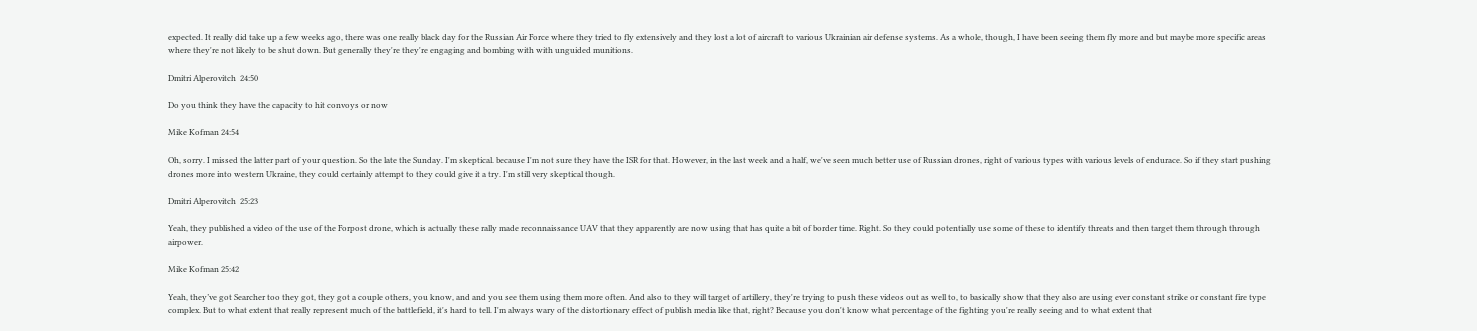expected. It really did take up a few weeks ago, there was one really black day for the Russian Air Force where they tried to fly extensively and they lost a lot of aircraft to various Ukrainian air defense systems. As a whole, though, I have been seeing them fly more and but maybe more specific areas where they're not likely to be shut down. But generally they're they're engaging and bombing with with unguided munitions.

Dmitri Alperovitch  24:50

Do you think they have the capacity to hit convoys or now

Mike Kofman 24:54

Oh, sorry. I missed the latter part of your question. So the late the Sunday. I'm skeptical. because I'm not sure they have the ISR for that. However, in the last week and a half, we've seen much better use of Russian drones, right of various types with various levels of endurace. So if they start pushing drones more into western Ukraine, they could certainly attempt to they could give it a try. I'm still very skeptical though.

Dmitri Alperovitch  25:23

Yeah, they published a video of the use of the Forpost drone, which is actually these rally made reconnaissance UAV that they apparently are now using that has quite a bit of border time. Right. So they could potentially use some of these to identify threats and then target them through through airpower.

Mike Kofman 25:42

Yeah, they’ve got Searcher too they got, they got a couple others, you know, and and you see them using them more often. And also to they will target of artillery, they're trying to push these videos out as well to, to basically show that they also are using ever constant strike or constant fire type complex. But to what extent that really represent much of the battlefield, it's hard to tell. I'm always wary of the distortionary effect of publish media like that, right? Because you don't know what percentage of the fighting you're really seeing and to what extent that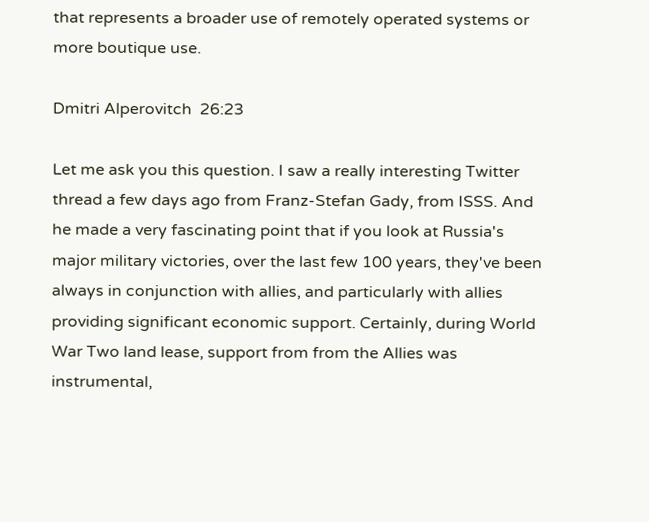that represents a broader use of remotely operated systems or more boutique use.

Dmitri Alperovitch  26:23

Let me ask you this question. I saw a really interesting Twitter thread a few days ago from Franz-Stefan Gady, from ISSS. And he made a very fascinating point that if you look at Russia's major military victories, over the last few 100 years, they've been always in conjunction with allies, and particularly with allies providing significant economic support. Certainly, during World War Two land lease, support from from the Allies was instrumental,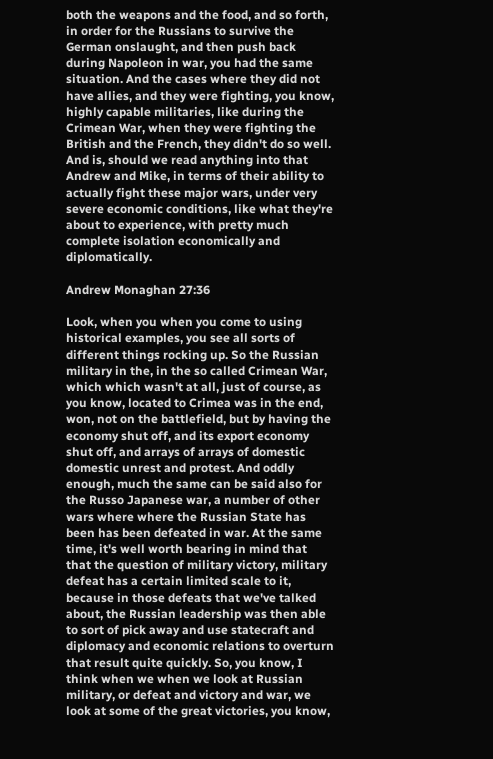both the weapons and the food, and so forth, in order for the Russians to survive the German onslaught, and then push back during Napoleon in war, you had the same situation. And the cases where they did not have allies, and they were fighting, you know, highly capable militaries, like during the Crimean War, when they were fighting the British and the French, they didn't do so well. And is, should we read anything into that Andrew and Mike, in terms of their ability to actually fight these major wars, under very severe economic conditions, like what they're about to experience, with pretty much complete isolation economically and diplomatically.

Andrew Monaghan 27:36

Look, when you when you come to using historical examples, you see all sorts of different things rocking up. So the Russian military in the, in the so called Crimean War, which which wasn't at all, just of course, as you know, located to Crimea was in the end, won, not on the battlefield, but by having the economy shut off, and its export economy shut off, and arrays of arrays of domestic domestic unrest and protest. And oddly enough, much the same can be said also for the Russo Japanese war, a number of other wars where where the Russian State has been has been defeated in war. At the same time, it's well worth bearing in mind that that the question of military victory, military defeat has a certain limited scale to it, because in those defeats that we've talked about, the Russian leadership was then able to sort of pick away and use statecraft and diplomacy and economic relations to overturn that result quite quickly. So, you know, I think when we when we look at Russian military, or defeat and victory and war, we look at some of the great victories, you know,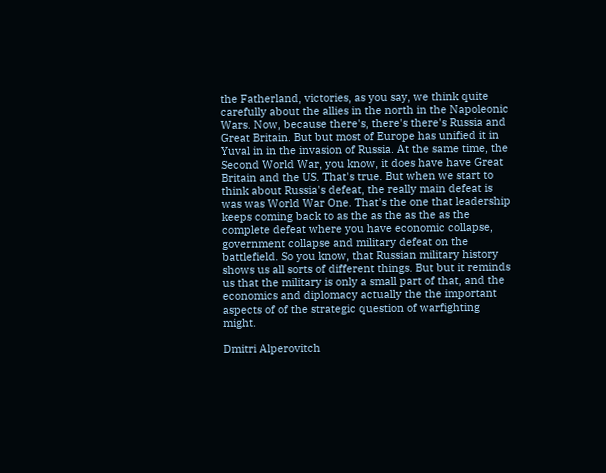the Fatherland, victories, as you say, we think quite carefully about the allies in the north in the Napoleonic Wars. Now, because there's, there's there's Russia and Great Britain. But but most of Europe has unified it in Yuval in in the invasion of Russia. At the same time, the Second World War, you know, it does have have Great Britain and the US. That's true. But when we start to think about Russia's defeat, the really main defeat is was was World War One. That's the one that leadership keeps coming back to as the as the as the as the complete defeat where you have economic collapse, government collapse and military defeat on the battlefield. So you know, that Russian military history shows us all sorts of different things. But but it reminds us that the military is only a small part of that, and the economics and diplomacy actually the the important aspects of of the strategic question of warfighting might.

Dmitri Alperovitch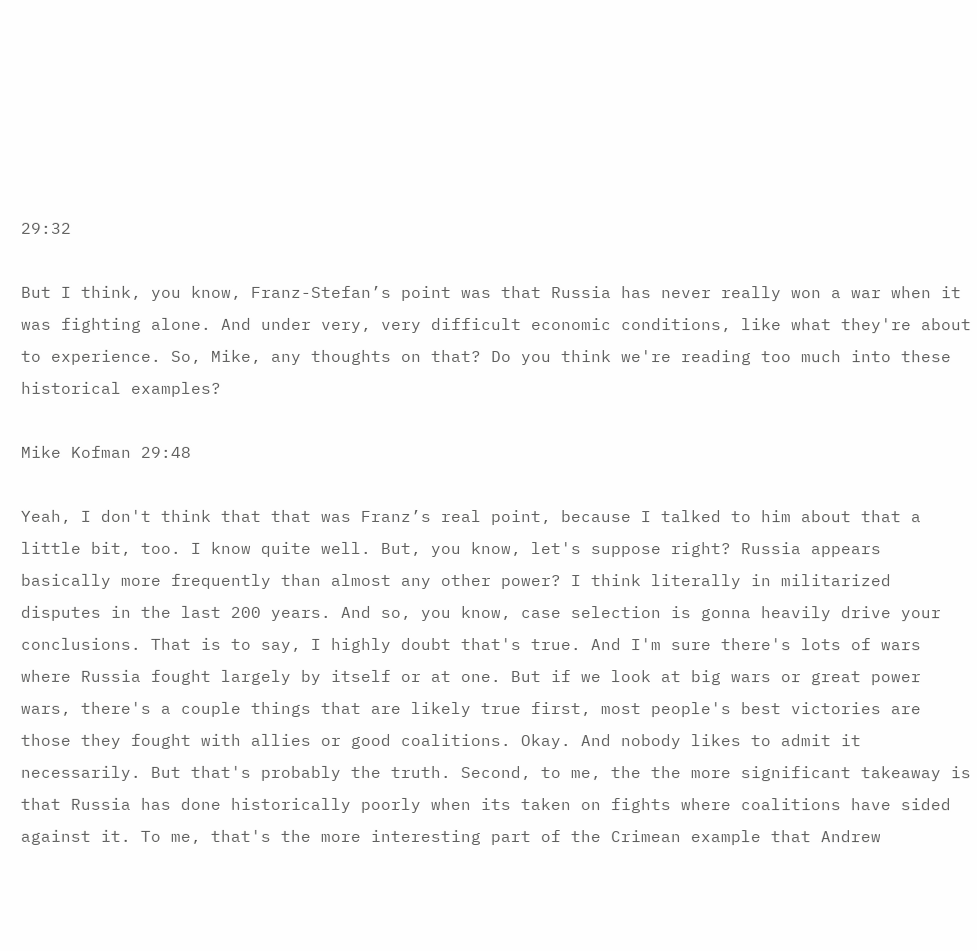29:32

But I think, you know, Franz-Stefan’s point was that Russia has never really won a war when it was fighting alone. And under very, very difficult economic conditions, like what they're about to experience. So, Mike, any thoughts on that? Do you think we're reading too much into these historical examples?

Mike Kofman 29:48

Yeah, I don't think that that was Franz’s real point, because I talked to him about that a little bit, too. I know quite well. But, you know, let's suppose right? Russia appears basically more frequently than almost any other power? I think literally in militarized disputes in the last 200 years. And so, you know, case selection is gonna heavily drive your conclusions. That is to say, I highly doubt that's true. And I'm sure there's lots of wars where Russia fought largely by itself or at one. But if we look at big wars or great power wars, there's a couple things that are likely true first, most people's best victories are those they fought with allies or good coalitions. Okay. And nobody likes to admit it necessarily. But that's probably the truth. Second, to me, the the more significant takeaway is that Russia has done historically poorly when its taken on fights where coalitions have sided against it. To me, that's the more interesting part of the Crimean example that Andrew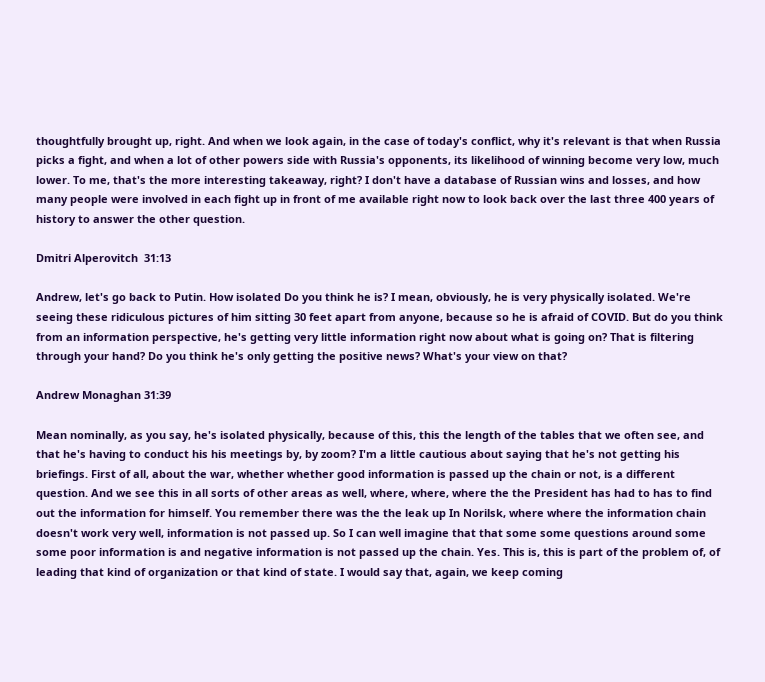thoughtfully brought up, right. And when we look again, in the case of today's conflict, why it's relevant is that when Russia picks a fight, and when a lot of other powers side with Russia's opponents, its likelihood of winning become very low, much lower. To me, that's the more interesting takeaway, right? I don't have a database of Russian wins and losses, and how many people were involved in each fight up in front of me available right now to look back over the last three 400 years of history to answer the other question.

Dmitri Alperovitch  31:13

Andrew, let's go back to Putin. How isolated Do you think he is? I mean, obviously, he is very physically isolated. We're seeing these ridiculous pictures of him sitting 30 feet apart from anyone, because so he is afraid of COVID. But do you think from an information perspective, he's getting very little information right now about what is going on? That is filtering through your hand? Do you think he's only getting the positive news? What's your view on that?

Andrew Monaghan 31:39

Mean nominally, as you say, he's isolated physically, because of this, this the length of the tables that we often see, and that he's having to conduct his his meetings by, by zoom? I'm a little cautious about saying that he's not getting his briefings. First of all, about the war, whether whether good information is passed up the chain or not, is a different question. And we see this in all sorts of other areas as well, where, where, where the the President has had to has to find out the information for himself. You remember there was the the leak up In Norilsk, where where the information chain doesn't work very well, information is not passed up. So I can well imagine that that some some questions around some some poor information is and negative information is not passed up the chain. Yes. This is, this is part of the problem of, of leading that kind of organization or that kind of state. I would say that, again, we keep coming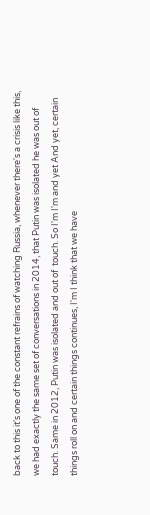back to this it's one of the constant refrains of watching Russia, whenever there's a crisis like this, we had exactly the same set of conversations in 2014, that Putin was isolated he was out of touch. Same in 2012, Putin was isolated and out of  touch. So I'm I'm and yet And yet, certain things roll on and certain things continues, I'm I think that we have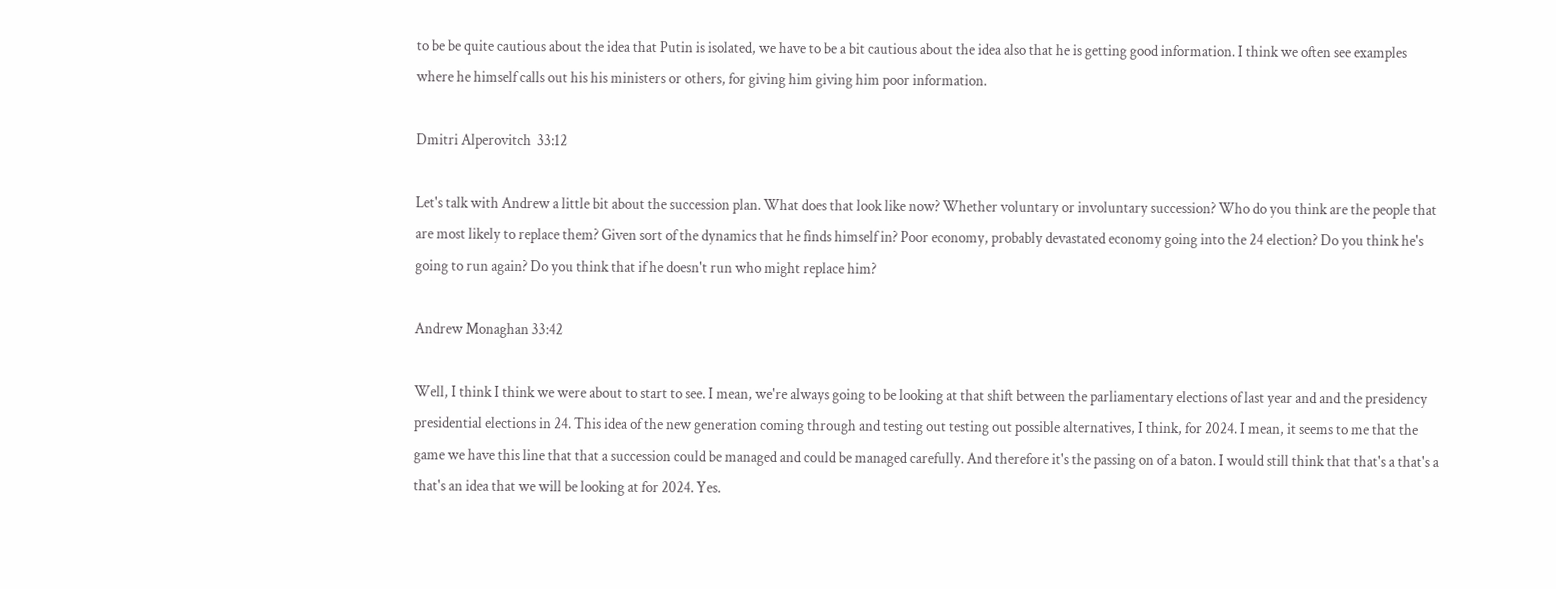to be be quite cautious about the idea that Putin is isolated, we have to be a bit cautious about the idea also that he is getting good information. I think we often see examples where he himself calls out his his ministers or others, for giving him giving him poor information.

Dmitri Alperovitch  33:12

Let's talk with Andrew a little bit about the succession plan. What does that look like now? Whether voluntary or involuntary succession? Who do you think are the people that are most likely to replace them? Given sort of the dynamics that he finds himself in? Poor economy, probably devastated economy going into the 24 election? Do you think he's going to run again? Do you think that if he doesn't run who might replace him?

Andrew Monaghan 33:42

Well, I think I think we were about to start to see. I mean, we're always going to be looking at that shift between the parliamentary elections of last year and and the presidency presidential elections in 24. This idea of the new generation coming through and testing out testing out possible alternatives, I think, for 2024. I mean, it seems to me that the game we have this line that that a succession could be managed and could be managed carefully. And therefore it's the passing on of a baton. I would still think that that's a that's a that's an idea that we will be looking at for 2024. Yes.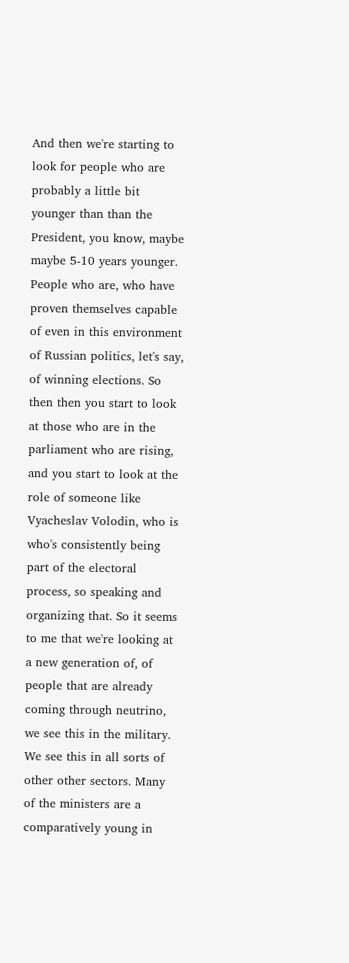And then we're starting to look for people who are probably a little bit younger than than the President, you know, maybe maybe 5-10 years younger. People who are, who have proven themselves capable of even in this environment of Russian politics, let's say, of winning elections. So then then you start to look at those who are in the parliament who are rising, and you start to look at the role of someone like Vyacheslav Volodin, who is who's consistently being part of the electoral process, so speaking and organizing that. So it seems to me that we're looking at a new generation of, of people that are already coming through neutrino, we see this in the military. We see this in all sorts of other other sectors. Many of the ministers are a comparatively young in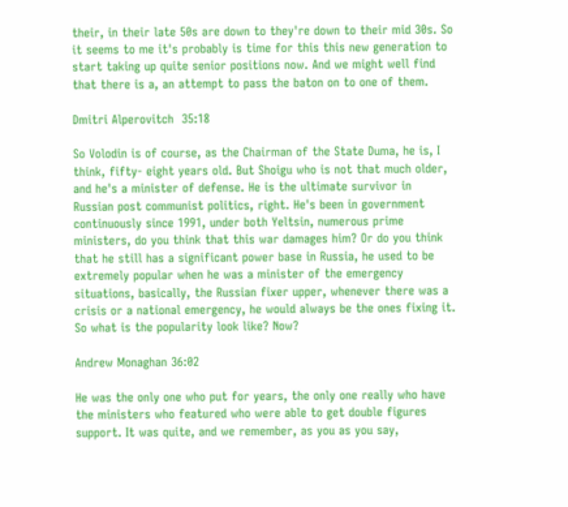their, in their late 50s are down to they're down to their mid 30s. So it seems to me it's probably is time for this this new generation to start taking up quite senior positions now. And we might well find that there is a, an attempt to pass the baton on to one of them.

Dmitri Alperovitch  35:18

So Volodin is of course, as the Chairman of the State Duma, he is, I think, fifty- eight years old. But Shoigu who is not that much older, and he's a minister of defense. He is the ultimate survivor in Russian post communist politics, right. He's been in government continuously since 1991, under both Yeltsin, numerous prime ministers, do you think that this war damages him? Or do you think that he still has a significant power base in Russia, he used to be extremely popular when he was a minister of the emergency situations, basically, the Russian fixer upper, whenever there was a crisis or a national emergency, he would always be the ones fixing it. So what is the popularity look like? Now?

Andrew Monaghan 36:02

He was the only one who put for years, the only one really who have the ministers who featured who were able to get double figures support. It was quite, and we remember, as you as you say,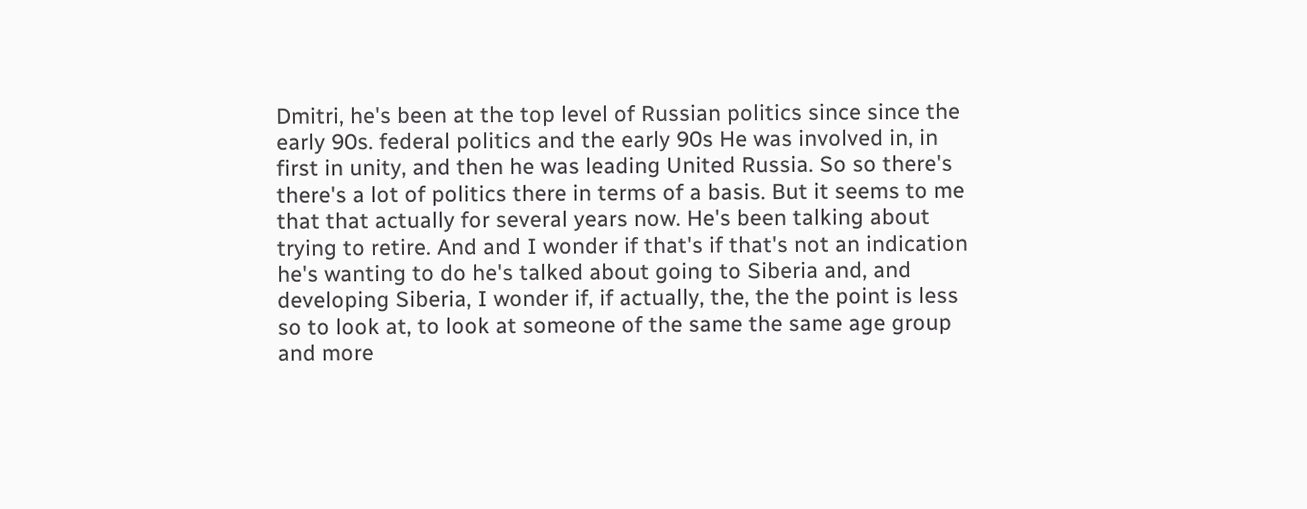Dmitri, he's been at the top level of Russian politics since since the early 90s. federal politics and the early 90s He was involved in, in first in unity, and then he was leading United Russia. So so there's there's a lot of politics there in terms of a basis. But it seems to me that that actually for several years now. He's been talking about trying to retire. And and I wonder if that's if that's not an indication he's wanting to do he's talked about going to Siberia and, and developing Siberia, I wonder if, if actually, the, the the point is less so to look at, to look at someone of the same the same age group and more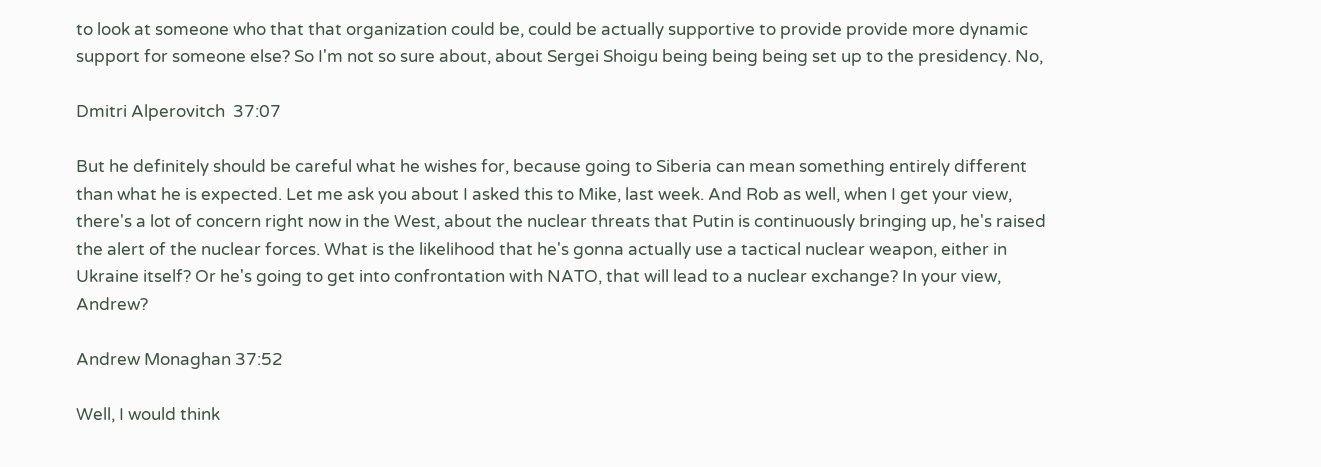to look at someone who that that organization could be, could be actually supportive to provide provide more dynamic support for someone else? So I'm not so sure about, about Sergei Shoigu being being being set up to the presidency. No,

Dmitri Alperovitch  37:07

But he definitely should be careful what he wishes for, because going to Siberia can mean something entirely different than what he is expected. Let me ask you about I asked this to Mike, last week. And Rob as well, when I get your view, there's a lot of concern right now in the West, about the nuclear threats that Putin is continuously bringing up, he's raised the alert of the nuclear forces. What is the likelihood that he's gonna actually use a tactical nuclear weapon, either in Ukraine itself? Or he's going to get into confrontation with NATO, that will lead to a nuclear exchange? In your view, Andrew?

Andrew Monaghan 37:52

Well, I would think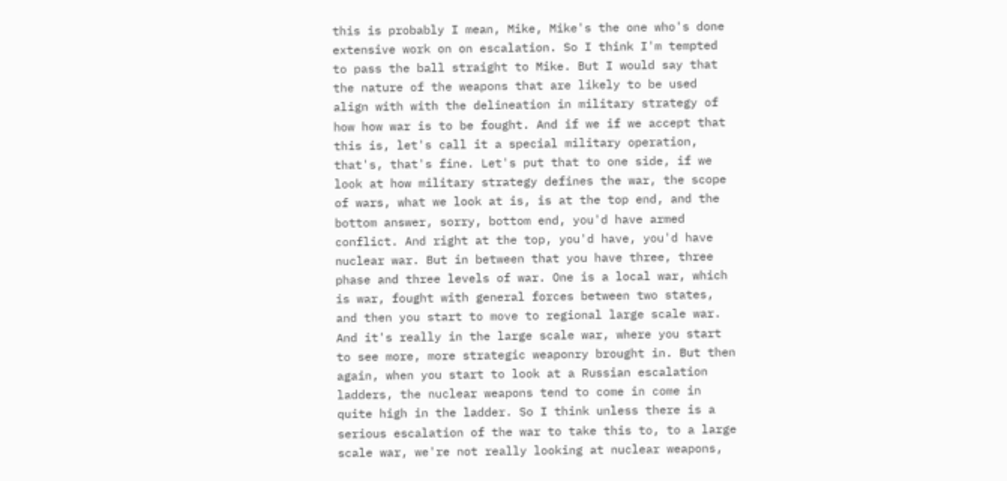this is probably I mean, Mike, Mike's the one who's done extensive work on on escalation. So I think I'm tempted to pass the ball straight to Mike. But I would say that the nature of the weapons that are likely to be used align with with the delineation in military strategy of how how war is to be fought. And if we if we accept that this is, let's call it a special military operation, that's, that's fine. Let's put that to one side, if we look at how military strategy defines the war, the scope of wars, what we look at is, is at the top end, and the bottom answer, sorry, bottom end, you'd have armed conflict. And right at the top, you'd have, you'd have nuclear war. But in between that you have three, three phase and three levels of war. One is a local war, which is war, fought with general forces between two states, and then you start to move to regional large scale war. And it's really in the large scale war, where you start to see more, more strategic weaponry brought in. But then again, when you start to look at a Russian escalation ladders, the nuclear weapons tend to come in come in quite high in the ladder. So I think unless there is a serious escalation of the war to take this to, to a large scale war, we're not really looking at nuclear weapons,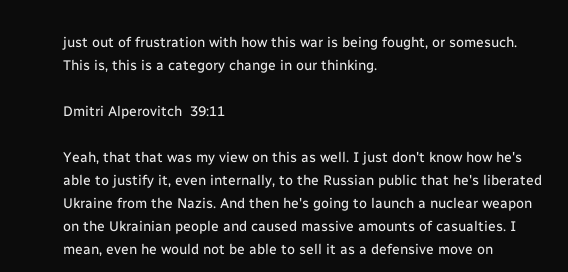just out of frustration with how this war is being fought, or somesuch. This is, this is a category change in our thinking.

Dmitri Alperovitch  39:11

Yeah, that that was my view on this as well. I just don't know how he's able to justify it, even internally, to the Russian public that he's liberated Ukraine from the Nazis. And then he's going to launch a nuclear weapon on the Ukrainian people and caused massive amounts of casualties. I mean, even he would not be able to sell it as a defensive move on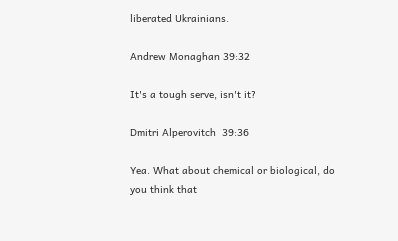liberated Ukrainians.

Andrew Monaghan 39:32

It's a tough serve, isn't it?

Dmitri Alperovitch  39:36

Yea. What about chemical or biological, do you think that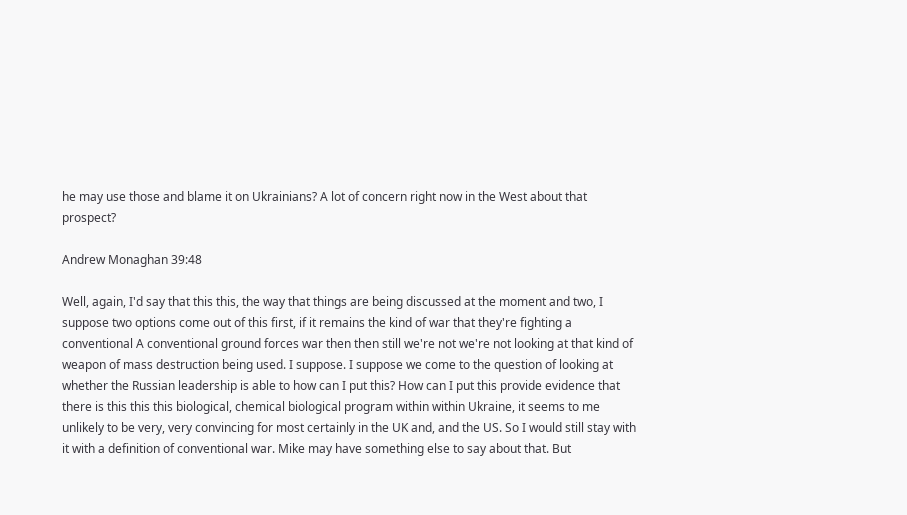he may use those and blame it on Ukrainians? A lot of concern right now in the West about that prospect?

Andrew Monaghan 39:48

Well, again, I'd say that this this, the way that things are being discussed at the moment and two, I suppose two options come out of this first, if it remains the kind of war that they're fighting a conventional A conventional ground forces war then then still we're not we're not looking at that kind of weapon of mass destruction being used. I suppose. I suppose we come to the question of looking at whether the Russian leadership is able to how can I put this? How can I put this provide evidence that there is this this this biological, chemical biological program within within Ukraine, it seems to me unlikely to be very, very convincing for most certainly in the UK and, and the US. So I would still stay with it with a definition of conventional war. Mike may have something else to say about that. But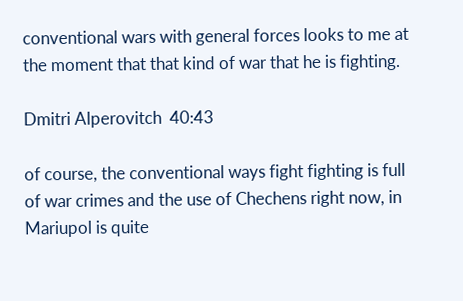conventional wars with general forces looks to me at the moment that that kind of war that he is fighting.

Dmitri Alperovitch  40:43

of course, the conventional ways fight fighting is full of war crimes and the use of Chechens right now, in Mariupol is quite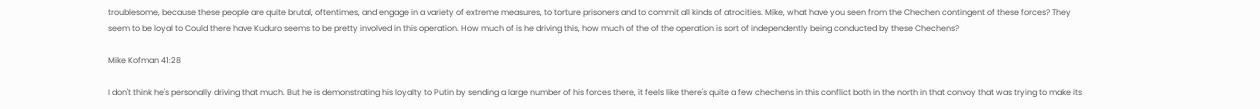troublesome, because these people are quite brutal, oftentimes, and engage in a variety of extreme measures, to torture prisoners and to commit all kinds of atrocities. Mike, what have you seen from the Chechen contingent of these forces? They seem to be loyal to Could there have Kuduro seems to be pretty involved in this operation. How much of is he driving this, how much of the of the operation is sort of independently being conducted by these Chechens?

Mike Kofman 41:28

I don't think he's personally driving that much. But he is demonstrating his loyalty to Putin by sending a large number of his forces there, it feels like there's quite a few chechens in this conflict both in the north in that convoy that was trying to make its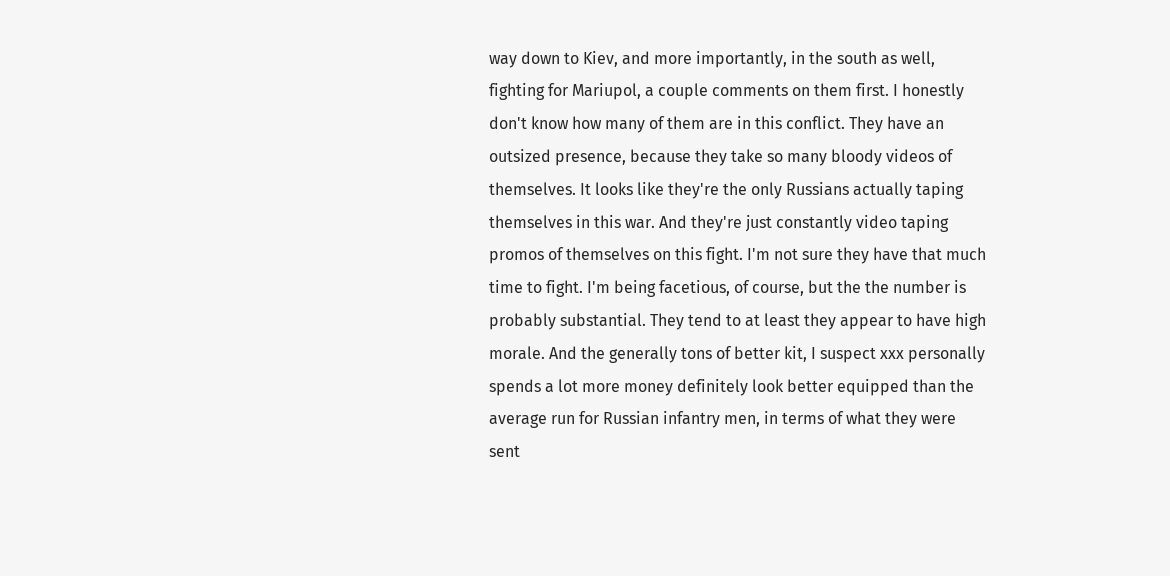way down to Kiev, and more importantly, in the south as well, fighting for Mariupol, a couple comments on them first. I honestly don't know how many of them are in this conflict. They have an outsized presence, because they take so many bloody videos of themselves. It looks like they're the only Russians actually taping themselves in this war. And they're just constantly video taping promos of themselves on this fight. I'm not sure they have that much time to fight. I'm being facetious, of course, but the the number is probably substantial. They tend to at least they appear to have high morale. And the generally tons of better kit, I suspect xxx personally spends a lot more money definitely look better equipped than the average run for Russian infantry men, in terms of what they were sent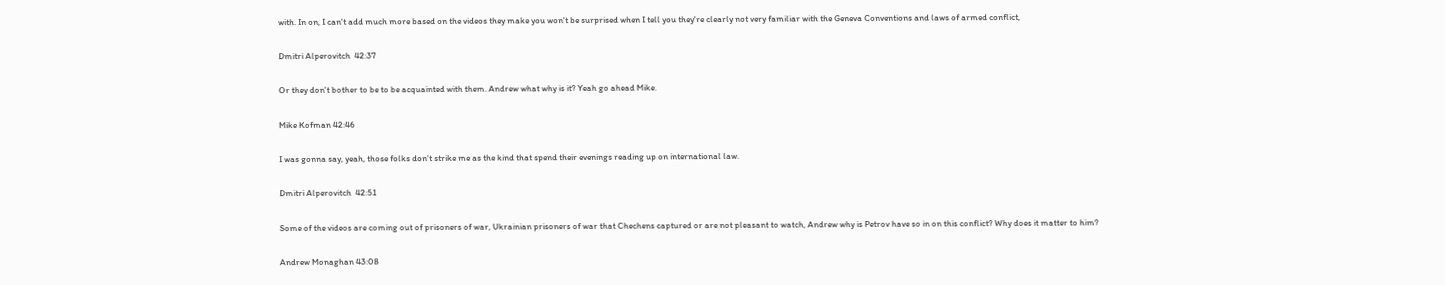with. In on, I can't add much more based on the videos they make you won't be surprised when I tell you they're clearly not very familiar with the Geneva Conventions and laws of armed conflict,

Dmitri Alperovitch  42:37

Or they don't bother to be to be acquainted with them. Andrew what why is it? Yeah go ahead Mike.

Mike Kofman 42:46

I was gonna say, yeah, those folks don't strike me as the kind that spend their evenings reading up on international law.

Dmitri Alperovitch  42:51

Some of the videos are coming out of prisoners of war, Ukrainian prisoners of war that Chechens captured or are not pleasant to watch, Andrew why is Petrov have so in on this conflict? Why does it matter to him?

Andrew Monaghan 43:08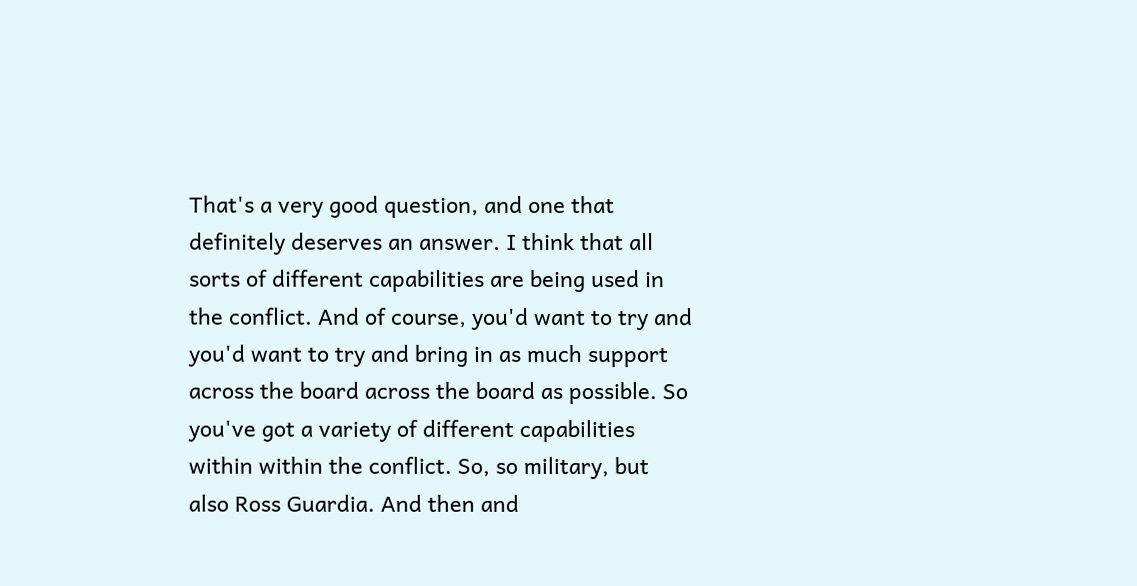That's a very good question, and one that definitely deserves an answer. I think that all sorts of different capabilities are being used in the conflict. And of course, you'd want to try and you'd want to try and bring in as much support across the board across the board as possible. So you've got a variety of different capabilities within within the conflict. So, so military, but also Ross Guardia. And then and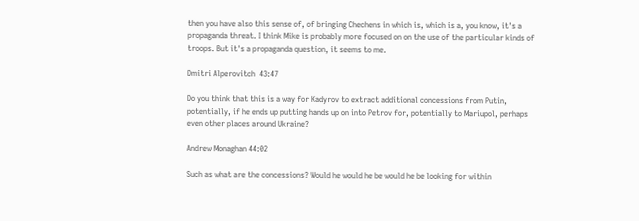then you have also this sense of, of bringing Chechens in which is, which is a, you know, it's a propaganda threat. I think Mike is probably more focused on on the use of the particular kinds of troops. But it's a propaganda question, it seems to me.

Dmitri Alperovitch  43:47

Do you think that this is a way for Kadyrov to extract additional concessions from Putin, potentially, if he ends up putting hands up on into Petrov for, potentially to Mariupol, perhaps even other places around Ukraine?

Andrew Monaghan 44:02

Such as what are the concessions? Would he would he be would he be looking for within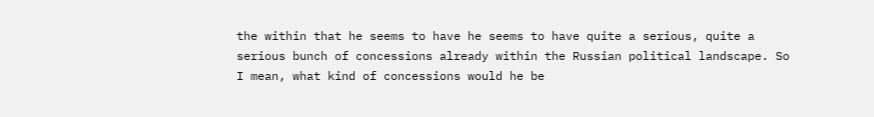the within that he seems to have he seems to have quite a serious, quite a serious bunch of concessions already within the Russian political landscape. So I mean, what kind of concessions would he be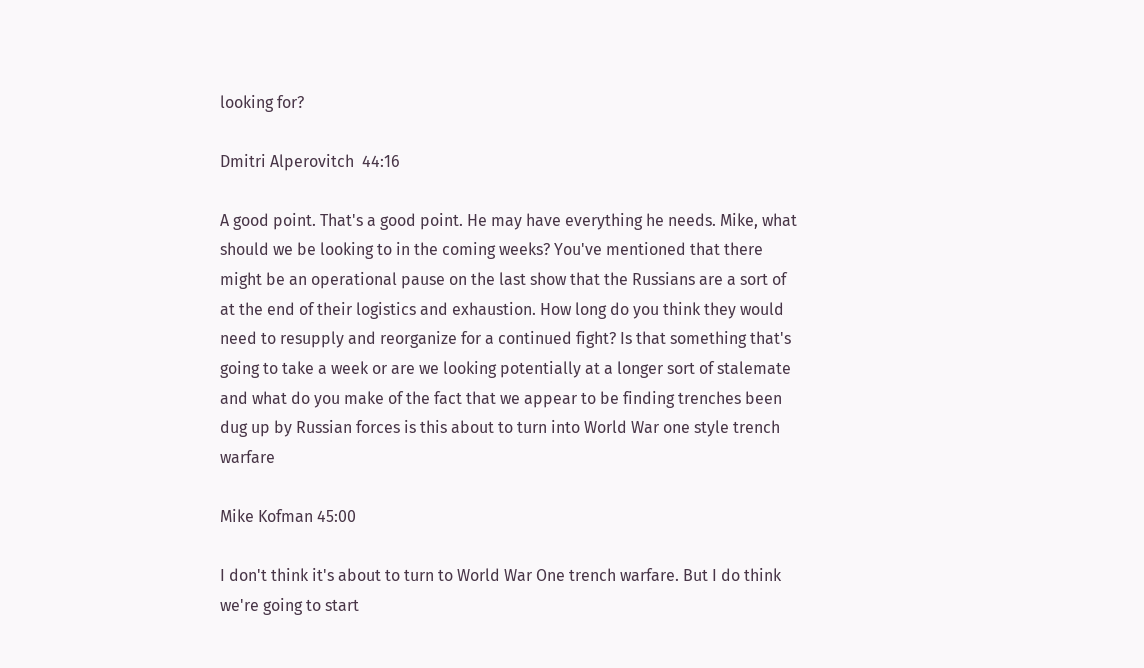looking for?

Dmitri Alperovitch  44:16

A good point. That's a good point. He may have everything he needs. Mike, what should we be looking to in the coming weeks? You've mentioned that there might be an operational pause on the last show that the Russians are a sort of at the end of their logistics and exhaustion. How long do you think they would need to resupply and reorganize for a continued fight? Is that something that's going to take a week or are we looking potentially at a longer sort of stalemate and what do you make of the fact that we appear to be finding trenches been dug up by Russian forces is this about to turn into World War one style trench warfare

Mike Kofman 45:00

I don't think it's about to turn to World War One trench warfare. But I do think we're going to start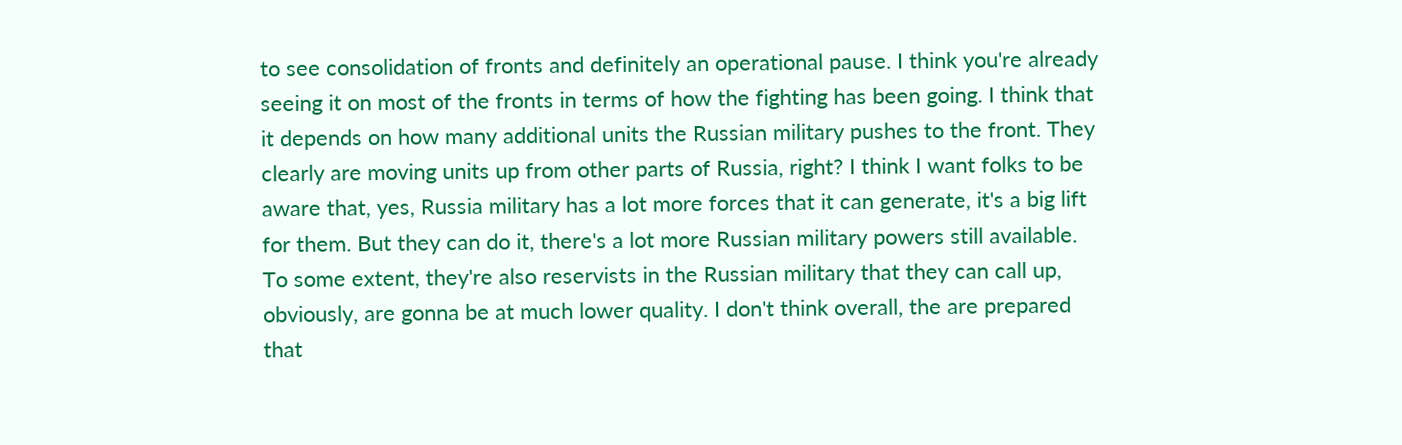to see consolidation of fronts and definitely an operational pause. I think you're already seeing it on most of the fronts in terms of how the fighting has been going. I think that it depends on how many additional units the Russian military pushes to the front. They clearly are moving units up from other parts of Russia, right? I think I want folks to be aware that, yes, Russia military has a lot more forces that it can generate, it's a big lift for them. But they can do it, there's a lot more Russian military powers still available. To some extent, they're also reservists in the Russian military that they can call up, obviously, are gonna be at much lower quality. I don't think overall, the are prepared that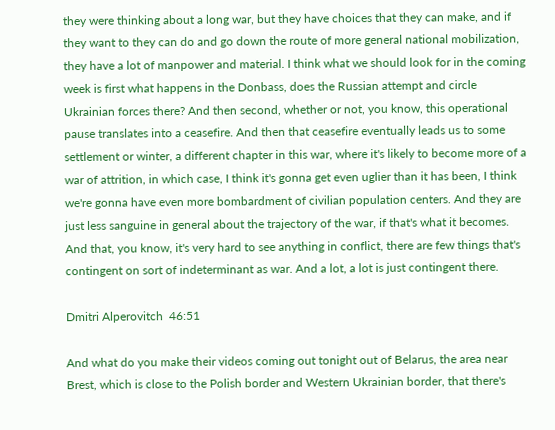they were thinking about a long war, but they have choices that they can make, and if they want to they can do and go down the route of more general national mobilization, they have a lot of manpower and material. I think what we should look for in the coming week is first what happens in the Donbass, does the Russian attempt and circle Ukrainian forces there? And then second, whether or not, you know, this operational pause translates into a ceasefire. And then that ceasefire eventually leads us to some settlement or winter, a different chapter in this war, where it's likely to become more of a war of attrition, in which case, I think it's gonna get even uglier than it has been, I think we're gonna have even more bombardment of civilian population centers. And they are just less sanguine in general about the trajectory of the war, if that's what it becomes. And that, you know, it's very hard to see anything in conflict, there are few things that's contingent on sort of indeterminant as war. And a lot, a lot is just contingent there.

Dmitri Alperovitch  46:51

And what do you make their videos coming out tonight out of Belarus, the area near Brest, which is close to the Polish border and Western Ukrainian border, that there's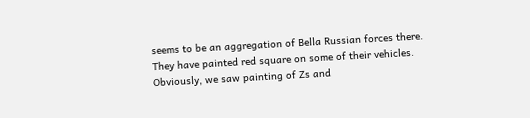seems to be an aggregation of Bella Russian forces there. They have painted red square on some of their vehicles. Obviously, we saw painting of Zs and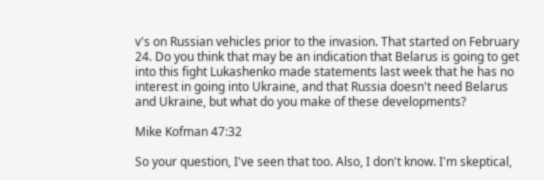v's on Russian vehicles prior to the invasion. That started on February 24. Do you think that may be an indication that Belarus is going to get into this fight Lukashenko made statements last week that he has no interest in going into Ukraine, and that Russia doesn't need Belarus and Ukraine, but what do you make of these developments?

Mike Kofman 47:32

So your question, I've seen that too. Also, I don't know. I'm skeptical,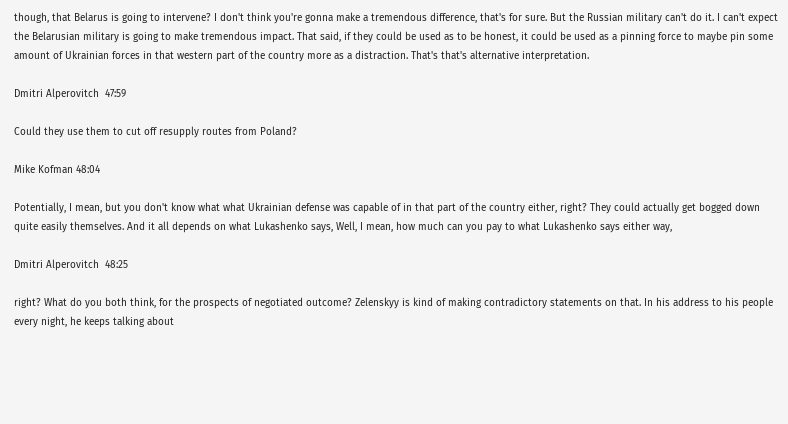though, that Belarus is going to intervene? I don't think you're gonna make a tremendous difference, that's for sure. But the Russian military can't do it. I can't expect the Belarusian military is going to make tremendous impact. That said, if they could be used as to be honest, it could be used as a pinning force to maybe pin some amount of Ukrainian forces in that western part of the country more as a distraction. That's that's alternative interpretation.

Dmitri Alperovitch  47:59

Could they use them to cut off resupply routes from Poland?

Mike Kofman 48:04

Potentially, I mean, but you don't know what what Ukrainian defense was capable of in that part of the country either, right? They could actually get bogged down quite easily themselves. And it all depends on what Lukashenko says, Well, I mean, how much can you pay to what Lukashenko says either way,

Dmitri Alperovitch  48:25

right? What do you both think, for the prospects of negotiated outcome? Zelenskyy is kind of making contradictory statements on that. In his address to his people every night, he keeps talking about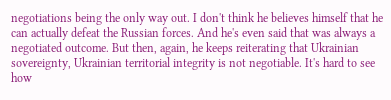negotiations being the only way out. I don't think he believes himself that he can actually defeat the Russian forces. And he's even said that was always a negotiated outcome. But then, again, he keeps reiterating that Ukrainian sovereignty, Ukrainian territorial integrity is not negotiable. It's hard to see how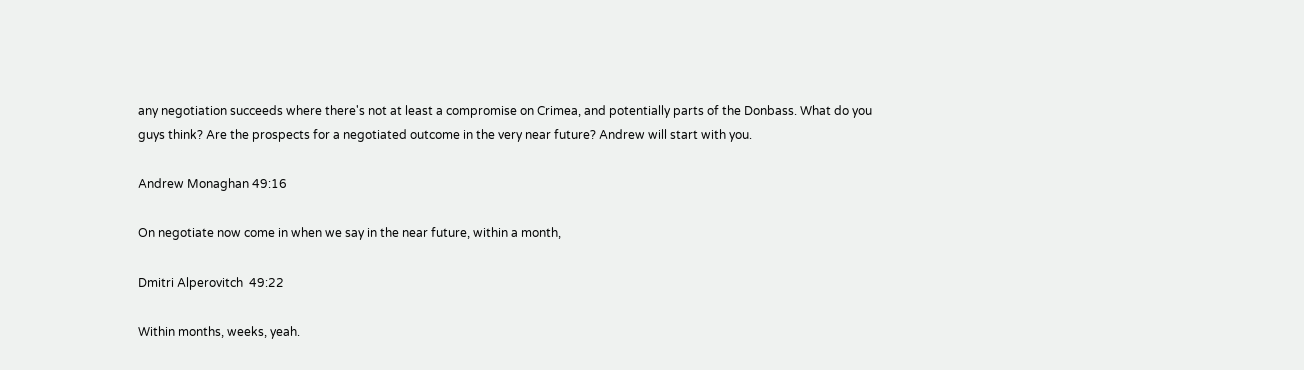any negotiation succeeds where there's not at least a compromise on Crimea, and potentially parts of the Donbass. What do you guys think? Are the prospects for a negotiated outcome in the very near future? Andrew will start with you.

Andrew Monaghan 49:16

On negotiate now come in when we say in the near future, within a month,

Dmitri Alperovitch  49:22

Within months, weeks, yeah.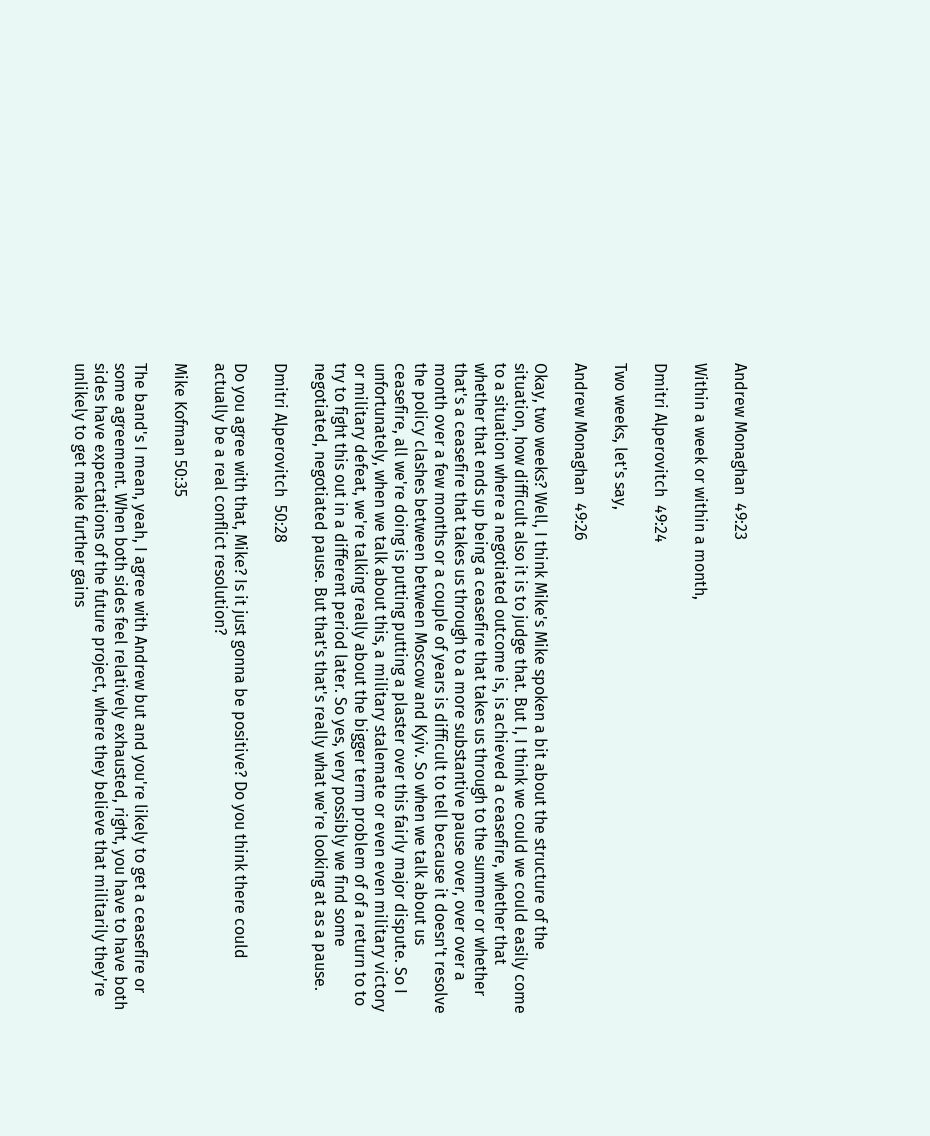Andrew Monaghan  49:23

Within a week or within a month,

Dmitri Alperovitch  49:24

Two weeks, let's say,

Andrew Monaghan  49:26

Okay, two weeks? Well, I think Mike's Mike spoken a bit about the structure of the situation, how difficult also it is to judge that. But I, I think we could we could easily come to a situation where a negotiated outcome is, is achieved a ceasefire, whether that whether that ends up being a ceasefire that takes us through to the summer or whether that's a ceasefire that takes us through to a more substantive pause over, over over a month over a few months or a couple of years is difficult to tell because it doesn't resolve the policy clashes between between Moscow and Kyiv. So when we talk about us ceasefire, all we're doing is putting putting a plaster over this fairly major dispute. So I unfortunately, when we talk about this, a military stalemate or even even military victory or military defeat, we're talking really about the bigger term problem of of a return to to try to fight this out in a different period later. So yes, very possibly we find some negotiated, negotiated pause. But that's that's really what we're looking at as a pause.

Dmitri Alperovitch  50:28

Do you agree with that, Mike? Is it just gonna be positive? Do you think there could actually be a real conflict resolution?

Mike Kofman 50:35

The band's I mean, yeah, I agree with Andrew but and you're likely to get a ceasefire or some agreement. When both sides feel relatively exhausted, right, you have to have both sides have expectations of the future project, where they believe that militarily they're unlikely to get make further gains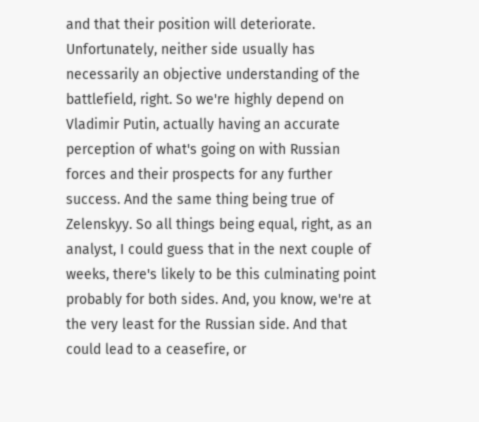and that their position will deteriorate. Unfortunately, neither side usually has necessarily an objective understanding of the battlefield, right. So we're highly depend on Vladimir Putin, actually having an accurate perception of what's going on with Russian forces and their prospects for any further success. And the same thing being true of Zelenskyy. So all things being equal, right, as an analyst, I could guess that in the next couple of weeks, there's likely to be this culminating point probably for both sides. And, you know, we're at the very least for the Russian side. And that could lead to a ceasefire, or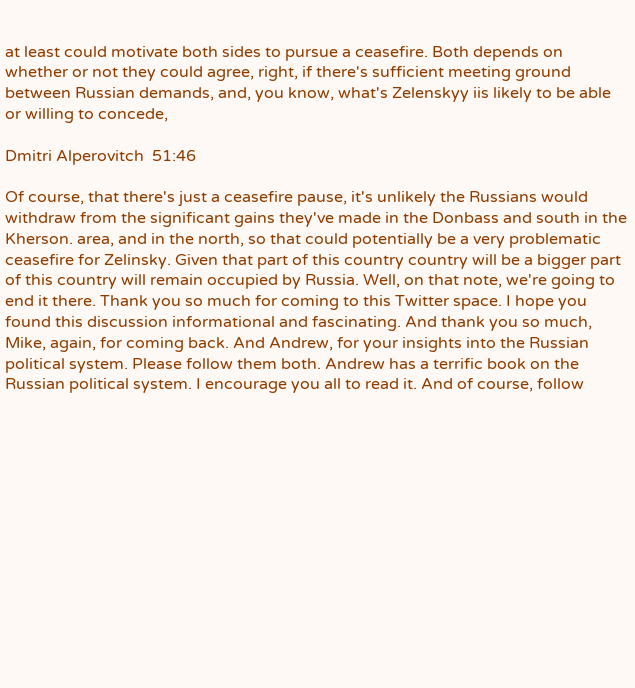at least could motivate both sides to pursue a ceasefire. Both depends on whether or not they could agree, right, if there's sufficient meeting ground between Russian demands, and, you know, what's Zelenskyy iis likely to be able or willing to concede,

Dmitri Alperovitch  51:46

Of course, that there's just a ceasefire pause, it's unlikely the Russians would withdraw from the significant gains they've made in the Donbass and south in the Kherson. area, and in the north, so that could potentially be a very problematic ceasefire for Zelinsky. Given that part of this country country will be a bigger part of this country will remain occupied by Russia. Well, on that note, we're going to end it there. Thank you so much for coming to this Twitter space. I hope you found this discussion informational and fascinating. And thank you so much, Mike, again, for coming back. And Andrew, for your insights into the Russian political system. Please follow them both. Andrew has a terrific book on the Russian political system. I encourage you all to read it. And of course, follow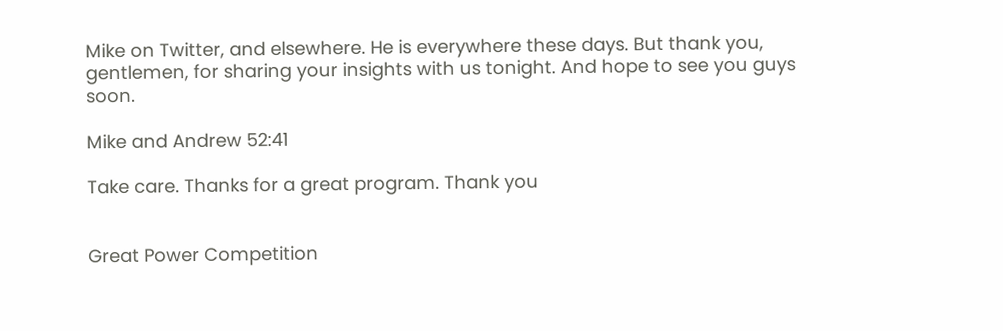Mike on Twitter, and elsewhere. He is everywhere these days. But thank you, gentlemen, for sharing your insights with us tonight. And hope to see you guys soon.

Mike and Andrew 52:41

Take care. Thanks for a great program. Thank you


Great Power Competition